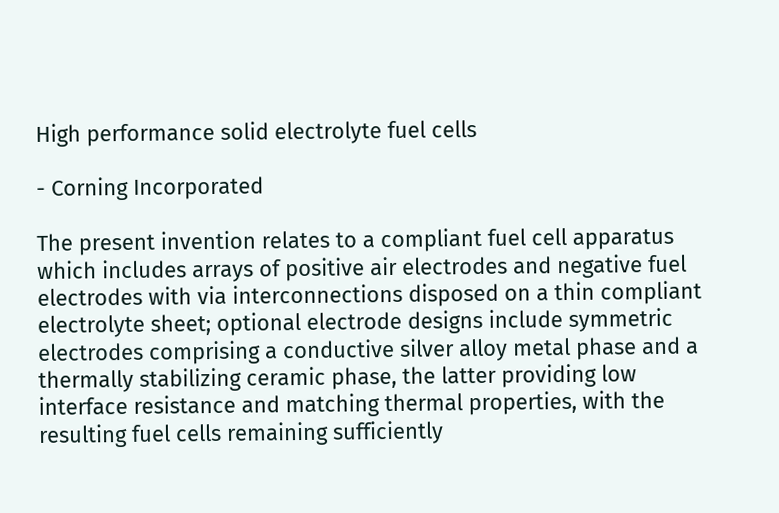High performance solid electrolyte fuel cells

- Corning Incorporated

The present invention relates to a compliant fuel cell apparatus which includes arrays of positive air electrodes and negative fuel electrodes with via interconnections disposed on a thin compliant electrolyte sheet; optional electrode designs include symmetric electrodes comprising a conductive silver alloy metal phase and a thermally stabilizing ceramic phase, the latter providing low interface resistance and matching thermal properties, with the resulting fuel cells remaining sufficiently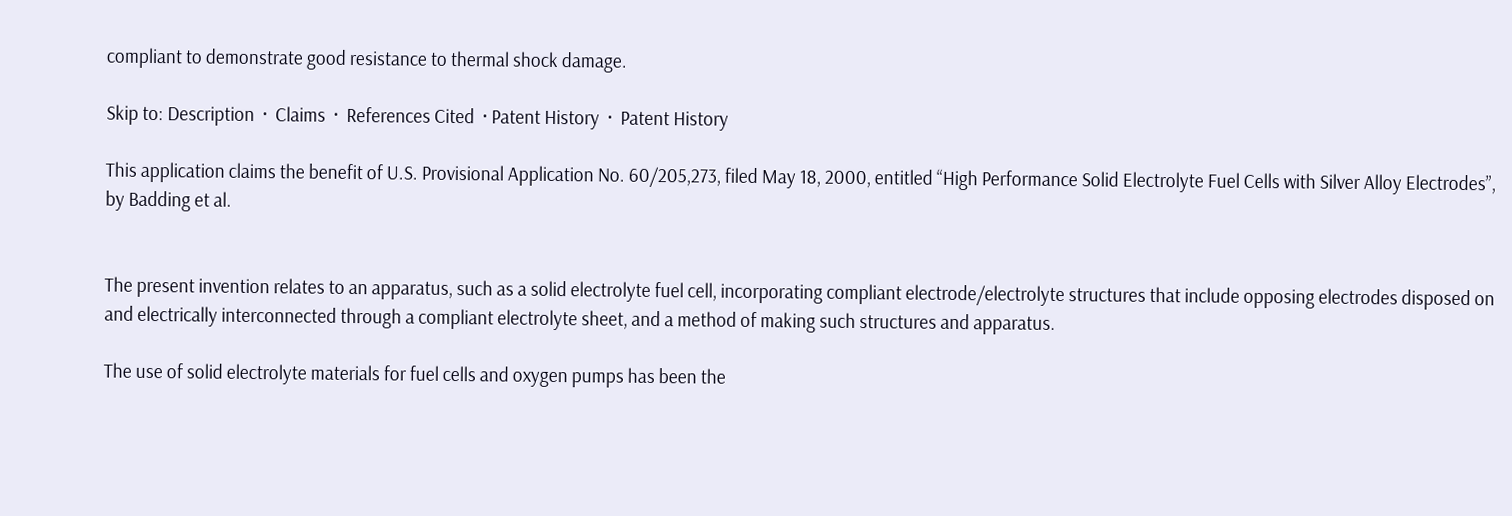compliant to demonstrate good resistance to thermal shock damage.

Skip to: Description  ·  Claims  ·  References Cited  · Patent History  ·  Patent History

This application claims the benefit of U.S. Provisional Application No. 60/205,273, filed May 18, 2000, entitled “High Performance Solid Electrolyte Fuel Cells with Silver Alloy Electrodes”, by Badding et al.


The present invention relates to an apparatus, such as a solid electrolyte fuel cell, incorporating compliant electrode/electrolyte structures that include opposing electrodes disposed on and electrically interconnected through a compliant electrolyte sheet, and a method of making such structures and apparatus.

The use of solid electrolyte materials for fuel cells and oxygen pumps has been the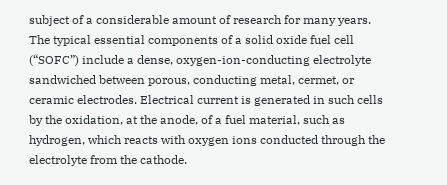subject of a considerable amount of research for many years. The typical essential components of a solid oxide fuel cell (“SOFC”) include a dense, oxygen-ion-conducting electrolyte sandwiched between porous, conducting metal, cermet, or ceramic electrodes. Electrical current is generated in such cells by the oxidation, at the anode, of a fuel material, such as hydrogen, which reacts with oxygen ions conducted through the electrolyte from the cathode.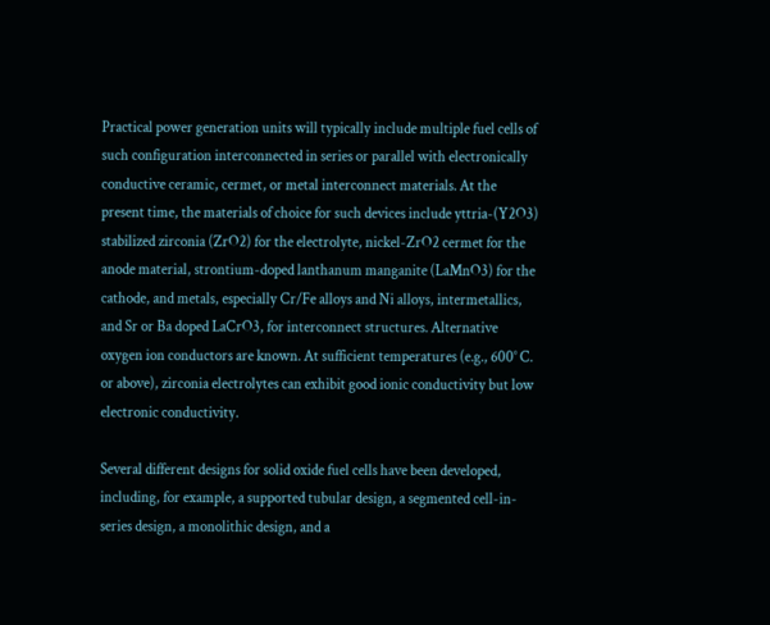Practical power generation units will typically include multiple fuel cells of such configuration interconnected in series or parallel with electronically conductive ceramic, cermet, or metal interconnect materials. At the present time, the materials of choice for such devices include yttria-(Y2O3) stabilized zirconia (ZrO2) for the electrolyte, nickel-ZrO2 cermet for the anode material, strontium-doped lanthanum manganite (LaMnO3) for the cathode, and metals, especially Cr/Fe alloys and Ni alloys, intermetallics, and Sr or Ba doped LaCrO3, for interconnect structures. Alternative oxygen ion conductors are known. At sufficient temperatures (e.g., 600° C. or above), zirconia electrolytes can exhibit good ionic conductivity but low electronic conductivity.

Several different designs for solid oxide fuel cells have been developed, including, for example, a supported tubular design, a segmented cell-in-series design, a monolithic design, and a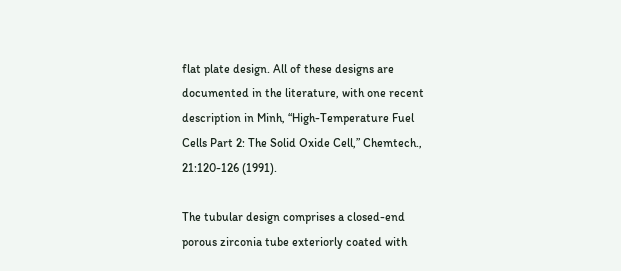flat plate design. All of these designs are documented in the literature, with one recent description in Minh, “High-Temperature Fuel Cells Part 2: The Solid Oxide Cell,” Chemtech., 21:120-126 (1991).

The tubular design comprises a closed-end porous zirconia tube exteriorly coated with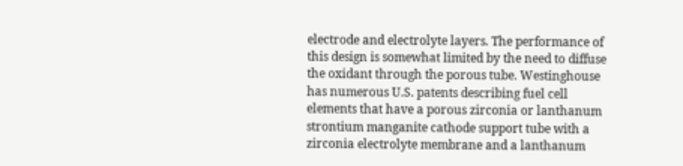electrode and electrolyte layers. The performance of this design is somewhat limited by the need to diffuse the oxidant through the porous tube. Westinghouse has numerous U.S. patents describing fuel cell elements that have a porous zirconia or lanthanum strontium manganite cathode support tube with a zirconia electrolyte membrane and a lanthanum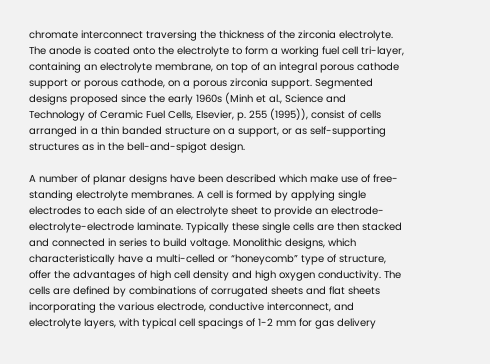chromate interconnect traversing the thickness of the zirconia electrolyte. The anode is coated onto the electrolyte to form a working fuel cell tri-layer, containing an electrolyte membrane, on top of an integral porous cathode support or porous cathode, on a porous zirconia support. Segmented designs proposed since the early 1960s (Minh et al., Science and Technology of Ceramic Fuel Cells, Elsevier, p. 255 (1995)), consist of cells arranged in a thin banded structure on a support, or as self-supporting structures as in the bell-and-spigot design.

A number of planar designs have been described which make use of free-standing electrolyte membranes. A cell is formed by applying single electrodes to each side of an electrolyte sheet to provide an electrode-electrolyte-electrode laminate. Typically these single cells are then stacked and connected in series to build voltage. Monolithic designs, which characteristically have a multi-celled or “honeycomb” type of structure, offer the advantages of high cell density and high oxygen conductivity. The cells are defined by combinations of corrugated sheets and flat sheets incorporating the various electrode, conductive interconnect, and electrolyte layers, with typical cell spacings of 1-2 mm for gas delivery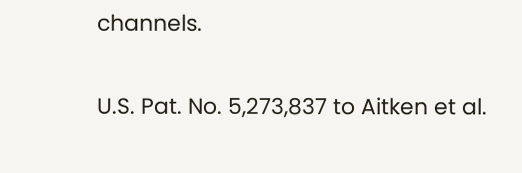channels.

U.S. Pat. No. 5,273,837 to Aitken et al.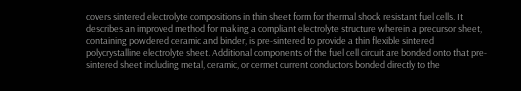covers sintered electrolyte compositions in thin sheet form for thermal shock resistant fuel cells. It describes an improved method for making a compliant electrolyte structure wherein a precursor sheet, containing powdered ceramic and binder, is pre-sintered to provide a thin flexible sintered polycrystalline electrolyte sheet. Additional components of the fuel cell circuit are bonded onto that pre-sintered sheet including metal, ceramic, or cermet current conductors bonded directly to the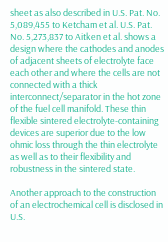sheet as also described in U.S. Pat. No. 5,089,455 to Ketcham et al. U.S. Pat. No. 5,273,837 to Aitken et al. shows a design where the cathodes and anodes of adjacent sheets of electrolyte face each other and where the cells are not connected with a thick interconnect/separator in the hot zone of the fuel cell manifold. These thin flexible sintered electrolyte-containing devices are superior due to the low ohmic loss through the thin electrolyte as well as to their flexibility and robustness in the sintered state.

Another approach to the construction of an electrochemical cell is disclosed in U.S.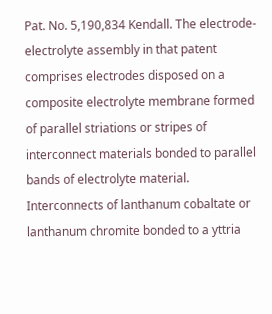Pat. No. 5,190,834 Kendall. The electrode-electrolyte assembly in that patent comprises electrodes disposed on a composite electrolyte membrane formed of parallel striations or stripes of interconnect materials bonded to parallel bands of electrolyte material. Interconnects of lanthanum cobaltate or lanthanum chromite bonded to a yttria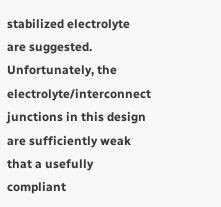stabilized electrolyte are suggested. Unfortunately, the electrolyte/interconnect junctions in this design are sufficiently weak that a usefully compliant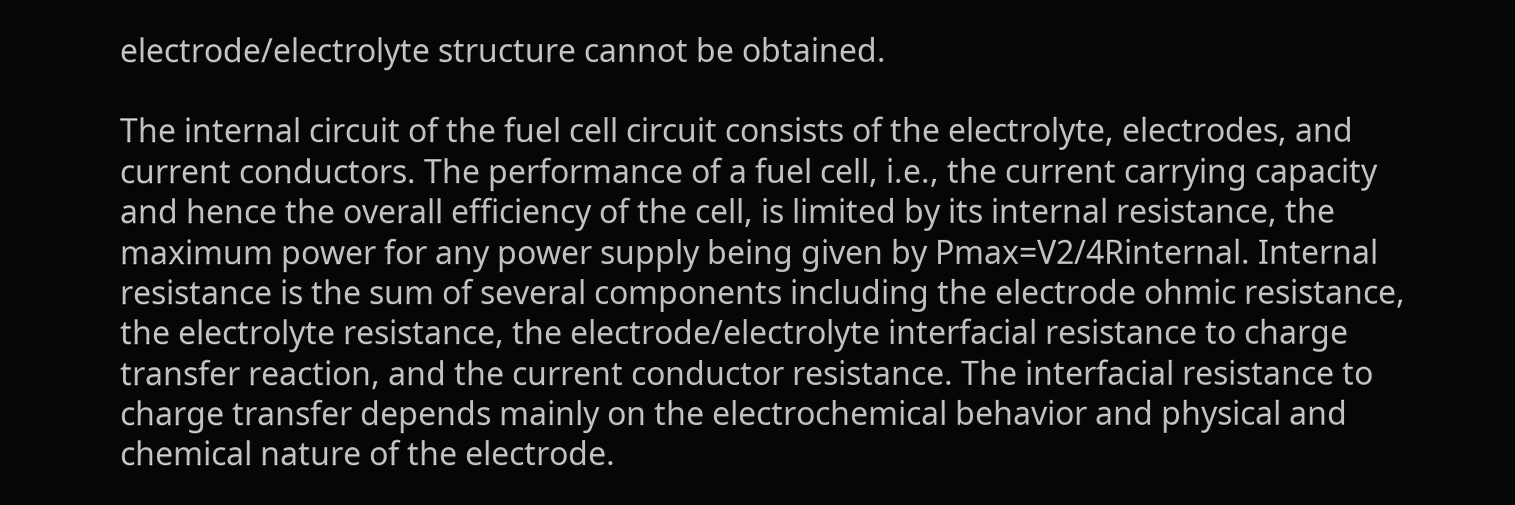electrode/electrolyte structure cannot be obtained.

The internal circuit of the fuel cell circuit consists of the electrolyte, electrodes, and current conductors. The performance of a fuel cell, i.e., the current carrying capacity and hence the overall efficiency of the cell, is limited by its internal resistance, the maximum power for any power supply being given by Pmax=V2/4Rinternal. Internal resistance is the sum of several components including the electrode ohmic resistance, the electrolyte resistance, the electrode/electrolyte interfacial resistance to charge transfer reaction, and the current conductor resistance. The interfacial resistance to charge transfer depends mainly on the electrochemical behavior and physical and chemical nature of the electrode.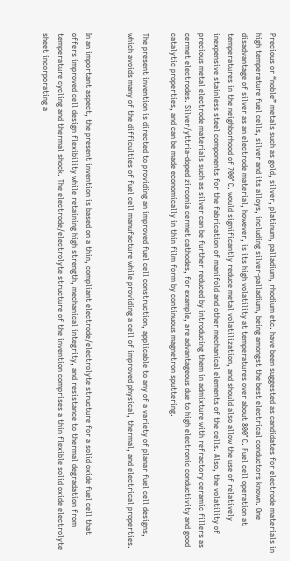Precious or “noble” metals such as gold, silver, platinum, palladium, rhodium etc. have been suggested as candidates for electrode materials in high temperature fuel cells, silver and its alloys, including silver-palladium, being amongst the best electrical conductors known. One disadvantage of silver as an electrode material, however, is its high volatility at temperatures over about 800° C. Fuel cell operation at temperatures in the neighborhood of 700° C. would significantly reduce metal volatilization, and should also allow the use of relatively inexpensive stainless steel components for the fabrication of manifold and other mechanical elements of the cells. Also, the volatility of precious metal electrode materials such as silver can be further reduced by introducing them in admixture with refractory ceramic fillers as cermet electrodes. Silver/yttria-doped zirconia cermet cathodes, for example, are advantageous due to high electronic conductivity and good catalytic properties, and can be made economically in thin film form by continuous magnetron sputtering.

The present invention is directed to providing an improved fuel cell construction, applicable to any of a variety of planar fuel cell designs, which avoids many of the difficulties of fuel cell manufacture while providing a cell of improved physical, thermal, and electrical properties.


In an important aspect, the present invention is based on a thin, compliant electrode/electrolyte structure for a solid oxide fuel cell that offers improved cell design flexibility while retaining high strength, mechanical integrity, and resistance to thermal degradation from temperature cycling and thermal shock. The electrode/electrolyte structure of the invention comprises a thin flexible solid oxide electrolyte sheet incorporating a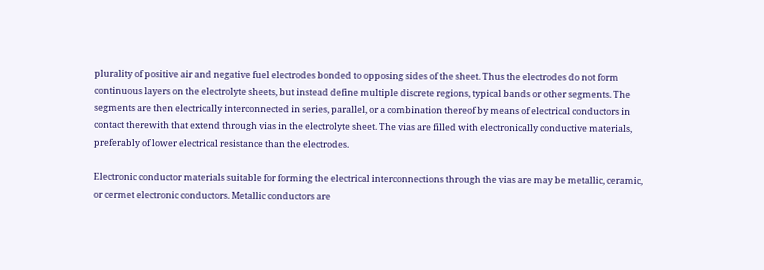plurality of positive air and negative fuel electrodes bonded to opposing sides of the sheet. Thus the electrodes do not form continuous layers on the electrolyte sheets, but instead define multiple discrete regions, typical bands or other segments. The segments are then electrically interconnected in series, parallel, or a combination thereof by means of electrical conductors in contact therewith that extend through vias in the electrolyte sheet. The vias are filled with electronically conductive materials, preferably of lower electrical resistance than the electrodes.

Electronic conductor materials suitable for forming the electrical interconnections through the vias are may be metallic, ceramic, or cermet electronic conductors. Metallic conductors are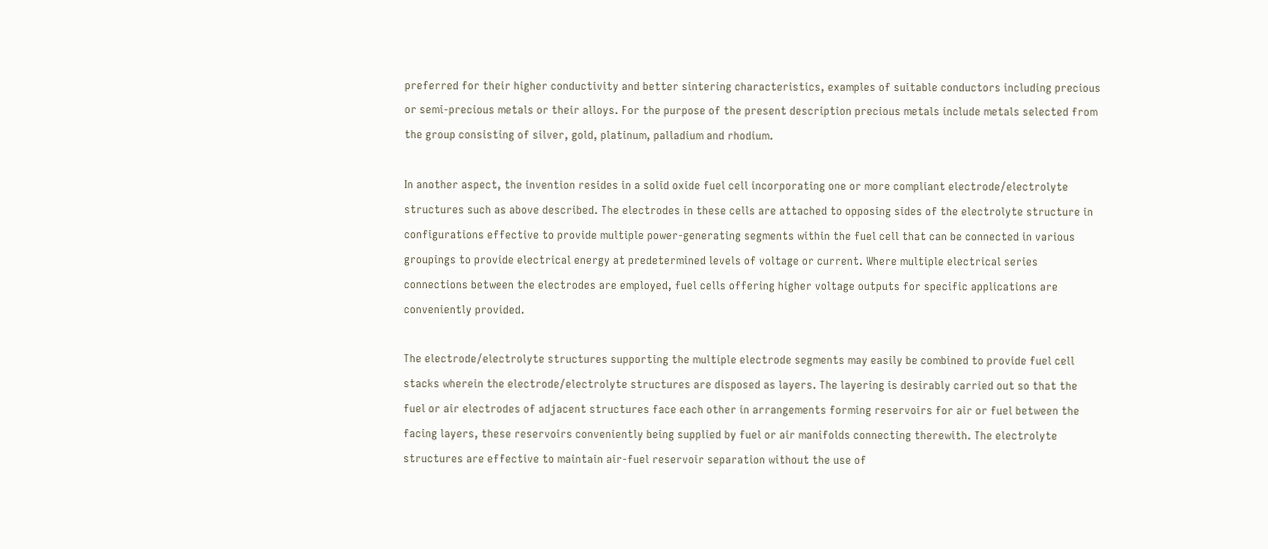preferred for their higher conductivity and better sintering characteristics, examples of suitable conductors including precious or semi-precious metals or their alloys. For the purpose of the present description precious metals include metals selected from the group consisting of silver, gold, platinum, palladium and rhodium.

In another aspect, the invention resides in a solid oxide fuel cell incorporating one or more compliant electrode/electrolyte structures such as above described. The electrodes in these cells are attached to opposing sides of the electrolyte structure in configurations effective to provide multiple power-generating segments within the fuel cell that can be connected in various groupings to provide electrical energy at predetermined levels of voltage or current. Where multiple electrical series connections between the electrodes are employed, fuel cells offering higher voltage outputs for specific applications are conveniently provided.

The electrode/electrolyte structures supporting the multiple electrode segments may easily be combined to provide fuel cell stacks wherein the electrode/electrolyte structures are disposed as layers. The layering is desirably carried out so that the fuel or air electrodes of adjacent structures face each other in arrangements forming reservoirs for air or fuel between the facing layers, these reservoirs conveniently being supplied by fuel or air manifolds connecting therewith. The electrolyte structures are effective to maintain air-fuel reservoir separation without the use of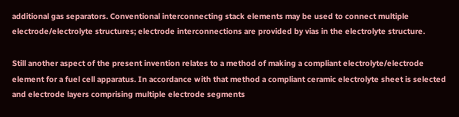additional gas separators. Conventional interconnecting stack elements may be used to connect multiple electrode/electrolyte structures; electrode interconnections are provided by vias in the electrolyte structure.

Still another aspect of the present invention relates to a method of making a compliant electrolyte/electrode element for a fuel cell apparatus. In accordance with that method a compliant ceramic electrolyte sheet is selected and electrode layers comprising multiple electrode segments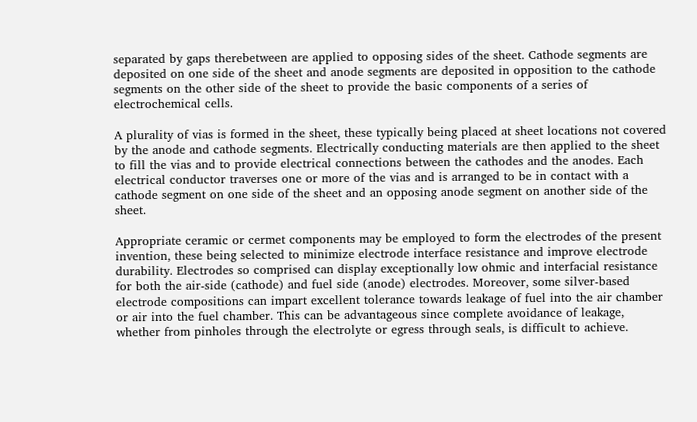separated by gaps therebetween are applied to opposing sides of the sheet. Cathode segments are deposited on one side of the sheet and anode segments are deposited in opposition to the cathode segments on the other side of the sheet to provide the basic components of a series of electrochemical cells.

A plurality of vias is formed in the sheet, these typically being placed at sheet locations not covered by the anode and cathode segments. Electrically conducting materials are then applied to the sheet to fill the vias and to provide electrical connections between the cathodes and the anodes. Each electrical conductor traverses one or more of the vias and is arranged to be in contact with a cathode segment on one side of the sheet and an opposing anode segment on another side of the sheet.

Appropriate ceramic or cermet components may be employed to form the electrodes of the present invention, these being selected to minimize electrode interface resistance and improve electrode durability. Electrodes so comprised can display exceptionally low ohmic and interfacial resistance for both the air-side (cathode) and fuel side (anode) electrodes. Moreover, some silver-based electrode compositions can impart excellent tolerance towards leakage of fuel into the air chamber or air into the fuel chamber. This can be advantageous since complete avoidance of leakage, whether from pinholes through the electrolyte or egress through seals, is difficult to achieve.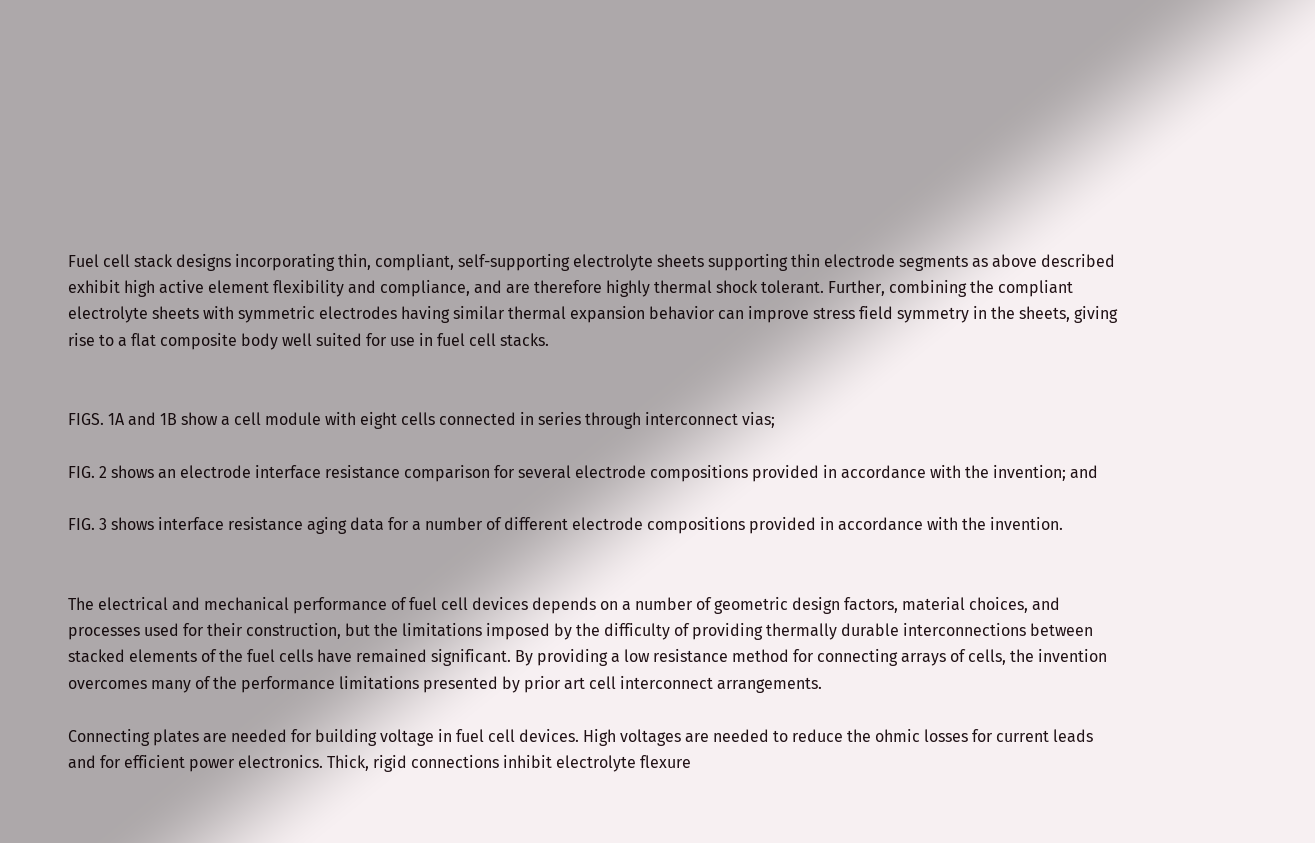Fuel cell stack designs incorporating thin, compliant, self-supporting electrolyte sheets supporting thin electrode segments as above described exhibit high active element flexibility and compliance, and are therefore highly thermal shock tolerant. Further, combining the compliant electrolyte sheets with symmetric electrodes having similar thermal expansion behavior can improve stress field symmetry in the sheets, giving rise to a flat composite body well suited for use in fuel cell stacks.


FIGS. 1A and 1B show a cell module with eight cells connected in series through interconnect vias;

FIG. 2 shows an electrode interface resistance comparison for several electrode compositions provided in accordance with the invention; and

FIG. 3 shows interface resistance aging data for a number of different electrode compositions provided in accordance with the invention.


The electrical and mechanical performance of fuel cell devices depends on a number of geometric design factors, material choices, and processes used for their construction, but the limitations imposed by the difficulty of providing thermally durable interconnections between stacked elements of the fuel cells have remained significant. By providing a low resistance method for connecting arrays of cells, the invention overcomes many of the performance limitations presented by prior art cell interconnect arrangements.

Connecting plates are needed for building voltage in fuel cell devices. High voltages are needed to reduce the ohmic losses for current leads and for efficient power electronics. Thick, rigid connections inhibit electrolyte flexure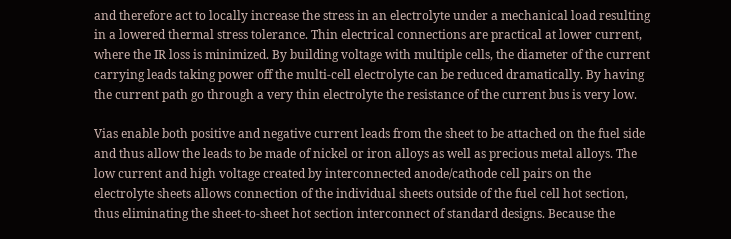and therefore act to locally increase the stress in an electrolyte under a mechanical load resulting in a lowered thermal stress tolerance. Thin electrical connections are practical at lower current, where the IR loss is minimized. By building voltage with multiple cells, the diameter of the current carrying leads taking power off the multi-cell electrolyte can be reduced dramatically. By having the current path go through a very thin electrolyte the resistance of the current bus is very low.

Vias enable both positive and negative current leads from the sheet to be attached on the fuel side and thus allow the leads to be made of nickel or iron alloys as well as precious metal alloys. The low current and high voltage created by interconnected anode/cathode cell pairs on the electrolyte sheets allows connection of the individual sheets outside of the fuel cell hot section, thus eliminating the sheet-to-sheet hot section interconnect of standard designs. Because the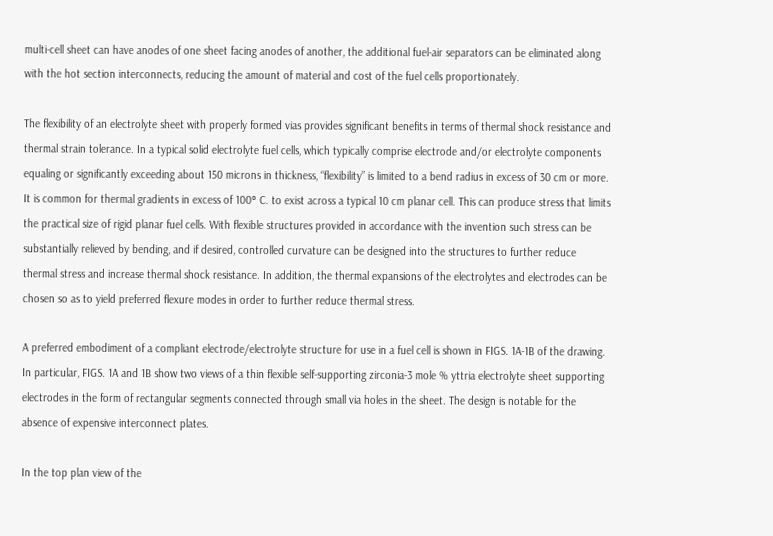multi-cell sheet can have anodes of one sheet facing anodes of another, the additional fuel-air separators can be eliminated along with the hot section interconnects, reducing the amount of material and cost of the fuel cells proportionately.

The flexibility of an electrolyte sheet with properly formed vias provides significant benefits in terms of thermal shock resistance and thermal strain tolerance. In a typical solid electrolyte fuel cells, which typically comprise electrode and/or electrolyte components equaling or significantly exceeding about 150 microns in thickness, “flexibility” is limited to a bend radius in excess of 30 cm or more. It is common for thermal gradients in excess of 100° C. to exist across a typical 10 cm planar cell. This can produce stress that limits the practical size of rigid planar fuel cells. With flexible structures provided in accordance with the invention such stress can be substantially relieved by bending, and if desired, controlled curvature can be designed into the structures to further reduce thermal stress and increase thermal shock resistance. In addition, the thermal expansions of the electrolytes and electrodes can be chosen so as to yield preferred flexure modes in order to further reduce thermal stress.

A preferred embodiment of a compliant electrode/electrolyte structure for use in a fuel cell is shown in FIGS. 1A-1B of the drawing. In particular, FIGS. 1A and 1B show two views of a thin flexible self-supporting zirconia-3 mole % yttria electrolyte sheet supporting electrodes in the form of rectangular segments connected through small via holes in the sheet. The design is notable for the absence of expensive interconnect plates.

In the top plan view of the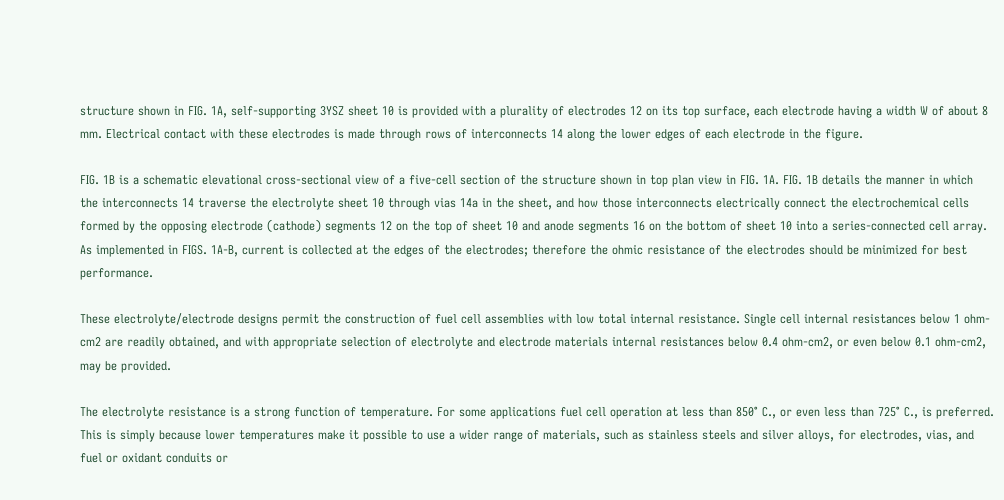structure shown in FIG. 1A, self-supporting 3YSZ sheet 10 is provided with a plurality of electrodes 12 on its top surface, each electrode having a width W of about 8 mm. Electrical contact with these electrodes is made through rows of interconnects 14 along the lower edges of each electrode in the figure.

FIG. 1B is a schematic elevational cross-sectional view of a five-cell section of the structure shown in top plan view in FIG. 1A. FIG. 1B details the manner in which the interconnects 14 traverse the electrolyte sheet 10 through vias 14a in the sheet, and how those interconnects electrically connect the electrochemical cells formed by the opposing electrode (cathode) segments 12 on the top of sheet 10 and anode segments 16 on the bottom of sheet 10 into a series-connected cell array. As implemented in FIGS. 1A-B, current is collected at the edges of the electrodes; therefore the ohmic resistance of the electrodes should be minimized for best performance.

These electrolyte/electrode designs permit the construction of fuel cell assemblies with low total internal resistance. Single cell internal resistances below 1 ohm-cm2 are readily obtained, and with appropriate selection of electrolyte and electrode materials internal resistances below 0.4 ohm-cm2, or even below 0.1 ohm-cm2, may be provided.

The electrolyte resistance is a strong function of temperature. For some applications fuel cell operation at less than 850° C., or even less than 725° C., is preferred. This is simply because lower temperatures make it possible to use a wider range of materials, such as stainless steels and silver alloys, for electrodes, vias, and fuel or oxidant conduits or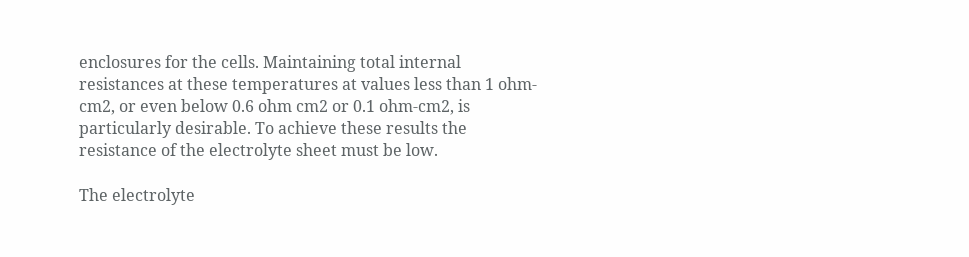enclosures for the cells. Maintaining total internal resistances at these temperatures at values less than 1 ohm-cm2, or even below 0.6 ohm cm2 or 0.1 ohm-cm2, is particularly desirable. To achieve these results the resistance of the electrolyte sheet must be low.

The electrolyte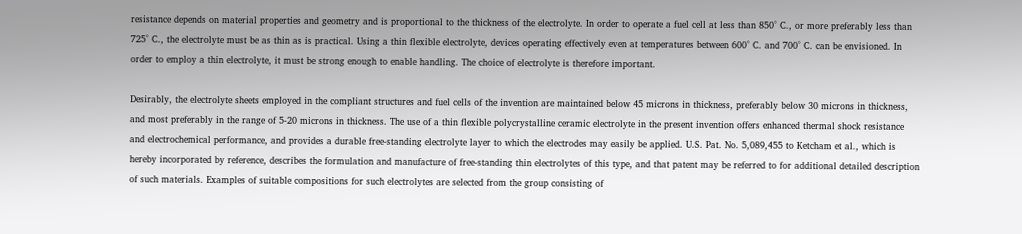resistance depends on material properties and geometry and is proportional to the thickness of the electrolyte. In order to operate a fuel cell at less than 850° C., or more preferably less than 725° C., the electrolyte must be as thin as is practical. Using a thin flexible electrolyte, devices operating effectively even at temperatures between 600° C. and 700° C. can be envisioned. In order to employ a thin electrolyte, it must be strong enough to enable handling. The choice of electrolyte is therefore important.

Desirably, the electrolyte sheets employed in the compliant structures and fuel cells of the invention are maintained below 45 microns in thickness, preferably below 30 microns in thickness, and most preferably in the range of 5-20 microns in thickness. The use of a thin flexible polycrystalline ceramic electrolyte in the present invention offers enhanced thermal shock resistance and electrochemical performance, and provides a durable free-standing electrolyte layer to which the electrodes may easily be applied. U.S. Pat. No. 5,089,455 to Ketcham et al., which is hereby incorporated by reference, describes the formulation and manufacture of free-standing thin electrolytes of this type, and that patent may be referred to for additional detailed description of such materials. Examples of suitable compositions for such electrolytes are selected from the group consisting of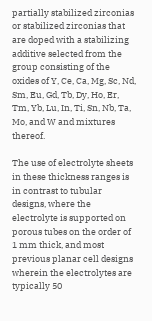partially stabilized zirconias or stabilized zirconias that are doped with a stabilizing additive selected from the group consisting of the oxides of Y, Ce, Ca, Mg, Sc, Nd, Sm, Eu, Gd, Tb, Dy, Ho, Er, Tm, Yb, Lu, In, Ti, Sn, Nb, Ta, Mo, and W and mixtures thereof.

The use of electrolyte sheets in these thickness ranges is in contrast to tubular designs, where the electrolyte is supported on porous tubes on the order of 1 mm thick, and most previous planar cell designs wherein the electrolytes are typically 50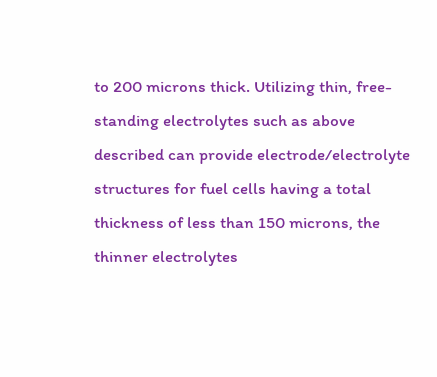to 200 microns thick. Utilizing thin, free-standing electrolytes such as above described can provide electrode/electrolyte structures for fuel cells having a total thickness of less than 150 microns, the thinner electrolytes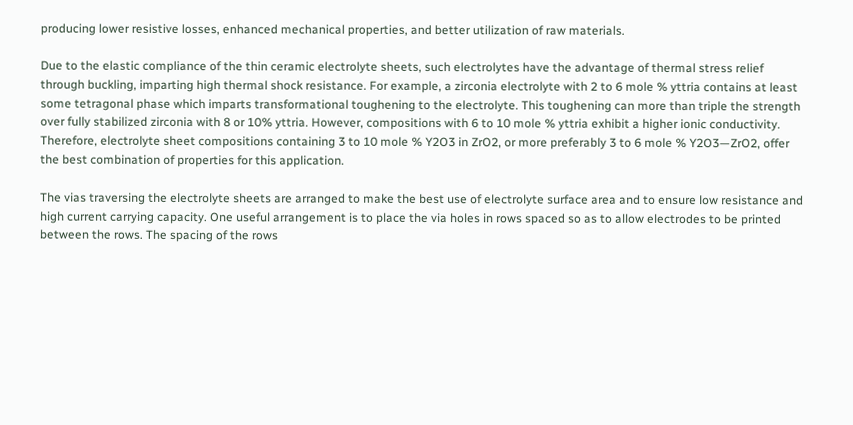producing lower resistive losses, enhanced mechanical properties, and better utilization of raw materials.

Due to the elastic compliance of the thin ceramic electrolyte sheets, such electrolytes have the advantage of thermal stress relief through buckling, imparting high thermal shock resistance. For example, a zirconia electrolyte with 2 to 6 mole % yttria contains at least some tetragonal phase which imparts transformational toughening to the electrolyte. This toughening can more than triple the strength over fully stabilized zirconia with 8 or 10% yttria. However, compositions with 6 to 10 mole % yttria exhibit a higher ionic conductivity. Therefore, electrolyte sheet compositions containing 3 to 10 mole % Y2O3 in ZrO2, or more preferably 3 to 6 mole % Y2O3—ZrO2, offer the best combination of properties for this application.

The vias traversing the electrolyte sheets are arranged to make the best use of electrolyte surface area and to ensure low resistance and high current carrying capacity. One useful arrangement is to place the via holes in rows spaced so as to allow electrodes to be printed between the rows. The spacing of the rows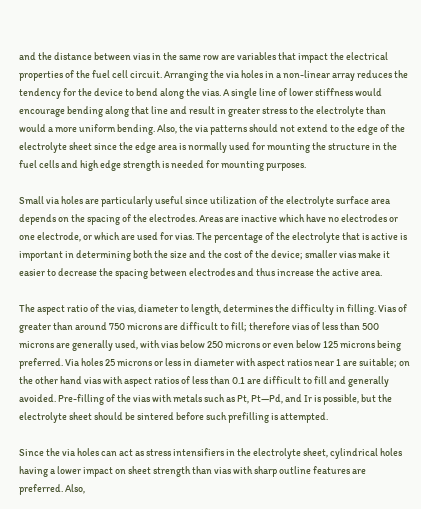and the distance between vias in the same row are variables that impact the electrical properties of the fuel cell circuit. Arranging the via holes in a non-linear array reduces the tendency for the device to bend along the vias. A single line of lower stiffness would encourage bending along that line and result in greater stress to the electrolyte than would a more uniform bending. Also, the via patterns should not extend to the edge of the electrolyte sheet since the edge area is normally used for mounting the structure in the fuel cells and high edge strength is needed for mounting purposes.

Small via holes are particularly useful since utilization of the electrolyte surface area depends on the spacing of the electrodes. Areas are inactive which have no electrodes or one electrode, or which are used for vias. The percentage of the electrolyte that is active is important in determining both the size and the cost of the device; smaller vias make it easier to decrease the spacing between electrodes and thus increase the active area.

The aspect ratio of the vias, diameter to length, determines the difficulty in filling. Vias of greater than around 750 microns are difficult to fill; therefore vias of less than 500 microns are generally used, with vias below 250 microns or even below 125 microns being preferred. Via holes 25 microns or less in diameter with aspect ratios near 1 are suitable; on the other hand vias with aspect ratios of less than 0.1 are difficult to fill and generally avoided. Pre-filling of the vias with metals such as Pt, Pt—Pd, and Ir is possible, but the electrolyte sheet should be sintered before such prefilling is attempted.

Since the via holes can act as stress intensifiers in the electrolyte sheet, cylindrical holes having a lower impact on sheet strength than vias with sharp outline features are preferred. Also,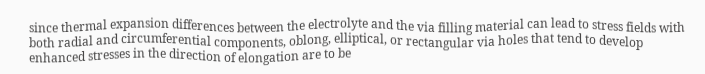since thermal expansion differences between the electrolyte and the via filling material can lead to stress fields with both radial and circumferential components, oblong, elliptical, or rectangular via holes that tend to develop enhanced stresses in the direction of elongation are to be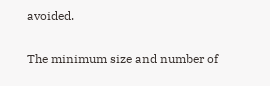avoided.

The minimum size and number of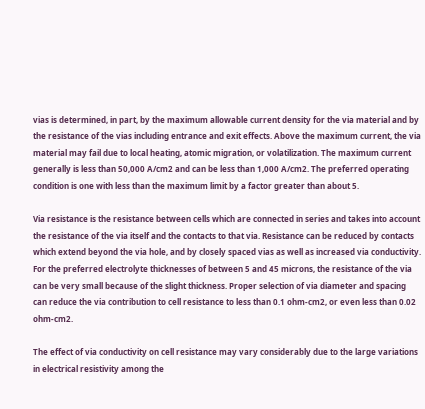vias is determined, in part, by the maximum allowable current density for the via material and by the resistance of the vias including entrance and exit effects. Above the maximum current, the via material may fail due to local heating, atomic migration, or volatilization. The maximum current generally is less than 50,000 A/cm2 and can be less than 1,000 A/cm2. The preferred operating condition is one with less than the maximum limit by a factor greater than about 5.

Via resistance is the resistance between cells which are connected in series and takes into account the resistance of the via itself and the contacts to that via. Resistance can be reduced by contacts which extend beyond the via hole, and by closely spaced vias as well as increased via conductivity. For the preferred electrolyte thicknesses of between 5 and 45 microns, the resistance of the via can be very small because of the slight thickness. Proper selection of via diameter and spacing can reduce the via contribution to cell resistance to less than 0.1 ohm-cm2, or even less than 0.02 ohm-cm2.

The effect of via conductivity on cell resistance may vary considerably due to the large variations in electrical resistivity among the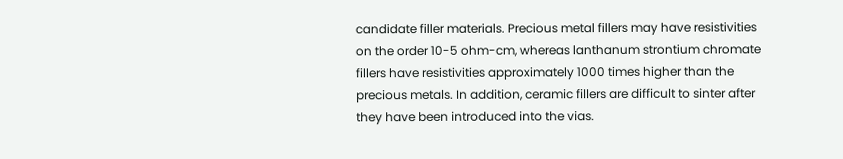candidate filler materials. Precious metal fillers may have resistivities on the order 10-5 ohm-cm, whereas lanthanum strontium chromate fillers have resistivities approximately 1000 times higher than the precious metals. In addition, ceramic fillers are difficult to sinter after they have been introduced into the vias.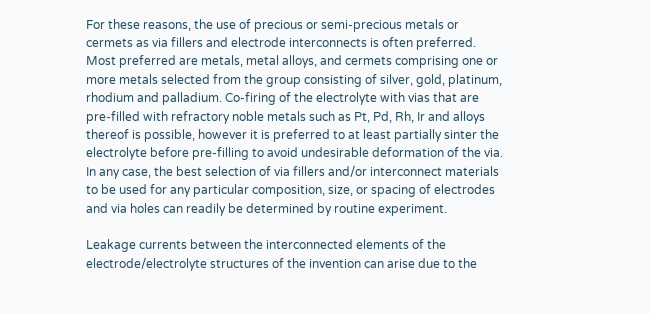For these reasons, the use of precious or semi-precious metals or cermets as via fillers and electrode interconnects is often preferred. Most preferred are metals, metal alloys, and cermets comprising one or more metals selected from the group consisting of silver, gold, platinum, rhodium and palladium. Co-firing of the electrolyte with vias that are pre-filled with refractory noble metals such as Pt, Pd, Rh, Ir and alloys thereof is possible, however it is preferred to at least partially sinter the electrolyte before pre-filling to avoid undesirable deformation of the via. In any case, the best selection of via fillers and/or interconnect materials to be used for any particular composition, size, or spacing of electrodes and via holes can readily be determined by routine experiment.

Leakage currents between the interconnected elements of the electrode/electrolyte structures of the invention can arise due to the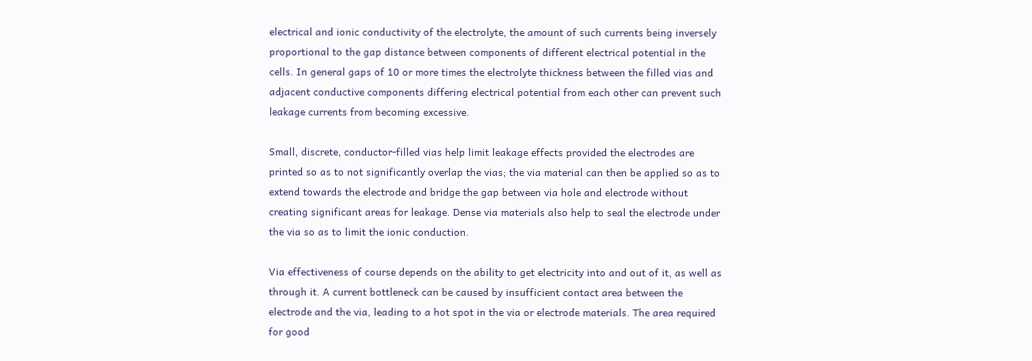electrical and ionic conductivity of the electrolyte, the amount of such currents being inversely proportional to the gap distance between components of different electrical potential in the cells. In general gaps of 10 or more times the electrolyte thickness between the filled vias and adjacent conductive components differing electrical potential from each other can prevent such leakage currents from becoming excessive.

Small, discrete, conductor-filled vias help limit leakage effects provided the electrodes are printed so as to not significantly overlap the vias; the via material can then be applied so as to extend towards the electrode and bridge the gap between via hole and electrode without creating significant areas for leakage. Dense via materials also help to seal the electrode under the via so as to limit the ionic conduction.

Via effectiveness of course depends on the ability to get electricity into and out of it, as well as through it. A current bottleneck can be caused by insufficient contact area between the electrode and the via, leading to a hot spot in the via or electrode materials. The area required for good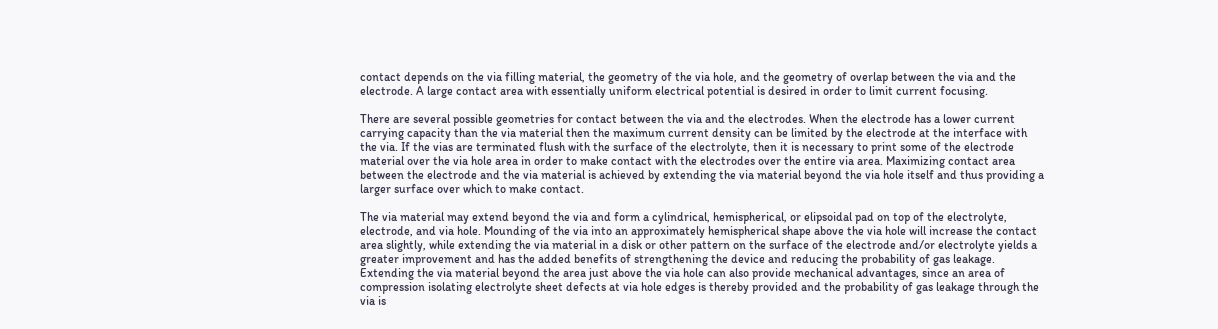contact depends on the via filling material, the geometry of the via hole, and the geometry of overlap between the via and the electrode. A large contact area with essentially uniform electrical potential is desired in order to limit current focusing.

There are several possible geometries for contact between the via and the electrodes. When the electrode has a lower current carrying capacity than the via material then the maximum current density can be limited by the electrode at the interface with the via. If the vias are terminated flush with the surface of the electrolyte, then it is necessary to print some of the electrode material over the via hole area in order to make contact with the electrodes over the entire via area. Maximizing contact area between the electrode and the via material is achieved by extending the via material beyond the via hole itself and thus providing a larger surface over which to make contact.

The via material may extend beyond the via and form a cylindrical, hemispherical, or elipsoidal pad on top of the electrolyte, electrode, and via hole. Mounding of the via into an approximately hemispherical shape above the via hole will increase the contact area slightly, while extending the via material in a disk or other pattern on the surface of the electrode and/or electrolyte yields a greater improvement and has the added benefits of strengthening the device and reducing the probability of gas leakage. Extending the via material beyond the area just above the via hole can also provide mechanical advantages, since an area of compression isolating electrolyte sheet defects at via hole edges is thereby provided and the probability of gas leakage through the via is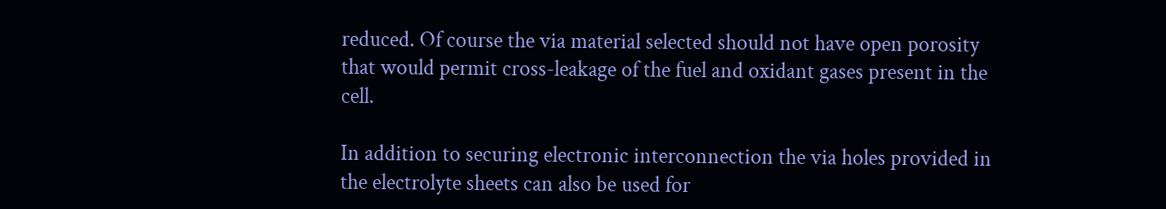reduced. Of course the via material selected should not have open porosity that would permit cross-leakage of the fuel and oxidant gases present in the cell.

In addition to securing electronic interconnection the via holes provided in the electrolyte sheets can also be used for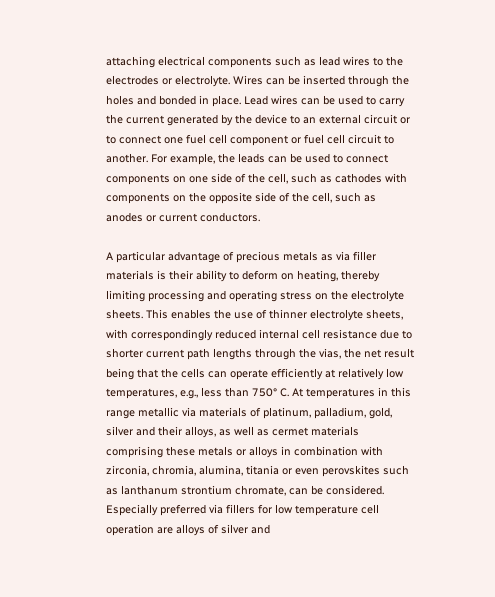attaching electrical components such as lead wires to the electrodes or electrolyte. Wires can be inserted through the holes and bonded in place. Lead wires can be used to carry the current generated by the device to an external circuit or to connect one fuel cell component or fuel cell circuit to another. For example, the leads can be used to connect components on one side of the cell, such as cathodes with components on the opposite side of the cell, such as anodes or current conductors.

A particular advantage of precious metals as via filler materials is their ability to deform on heating, thereby limiting processing and operating stress on the electrolyte sheets. This enables the use of thinner electrolyte sheets, with correspondingly reduced internal cell resistance due to shorter current path lengths through the vias, the net result being that the cells can operate efficiently at relatively low temperatures, e.g., less than 750° C. At temperatures in this range metallic via materials of platinum, palladium, gold, silver and their alloys, as well as cermet materials comprising these metals or alloys in combination with zirconia, chromia, alumina, titania or even perovskites such as lanthanum strontium chromate, can be considered. Especially preferred via fillers for low temperature cell operation are alloys of silver and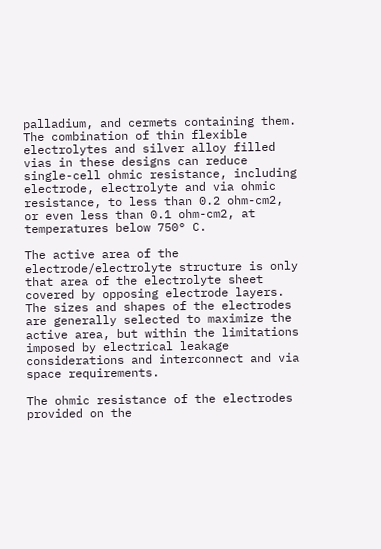palladium, and cermets containing them. The combination of thin flexible electrolytes and silver alloy filled vias in these designs can reduce single-cell ohmic resistance, including electrode, electrolyte and via ohmic resistance, to less than 0.2 ohm-cm2, or even less than 0.1 ohm-cm2, at temperatures below 750° C.

The active area of the electrode/electrolyte structure is only that area of the electrolyte sheet covered by opposing electrode layers. The sizes and shapes of the electrodes are generally selected to maximize the active area, but within the limitations imposed by electrical leakage considerations and interconnect and via space requirements.

The ohmic resistance of the electrodes provided on the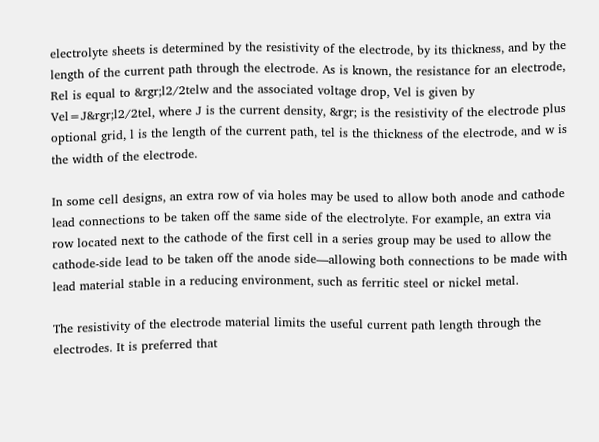electrolyte sheets is determined by the resistivity of the electrode, by its thickness, and by the length of the current path through the electrode. As is known, the resistance for an electrode, Rel is equal to &rgr;l2/2telw and the associated voltage drop, Vel is given by Vel=J&rgr;l2/2tel, where J is the current density, &rgr; is the resistivity of the electrode plus optional grid, l is the length of the current path, tel is the thickness of the electrode, and w is the width of the electrode.

In some cell designs, an extra row of via holes may be used to allow both anode and cathode lead connections to be taken off the same side of the electrolyte. For example, an extra via row located next to the cathode of the first cell in a series group may be used to allow the cathode-side lead to be taken off the anode side—allowing both connections to be made with lead material stable in a reducing environment, such as ferritic steel or nickel metal.

The resistivity of the electrode material limits the useful current path length through the electrodes. It is preferred that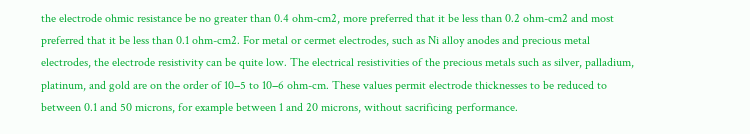the electrode ohmic resistance be no greater than 0.4 ohm-cm2, more preferred that it be less than 0.2 ohm-cm2 and most preferred that it be less than 0.1 ohm-cm2. For metal or cermet electrodes, such as Ni alloy anodes and precious metal electrodes, the electrode resistivity can be quite low. The electrical resistivities of the precious metals such as silver, palladium, platinum, and gold are on the order of 10−5 to 10−6 ohm-cm. These values permit electrode thicknesses to be reduced to between 0.1 and 50 microns, for example between 1 and 20 microns, without sacrificing performance.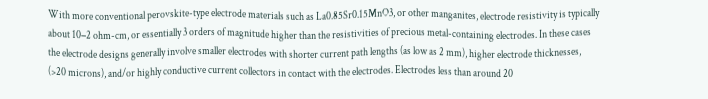With more conventional perovskite-type electrode materials such as La0.85Sr0.15MnO3, or other manganites, electrode resistivity is typically about 10−2 ohm-cm, or essentially 3 orders of magnitude higher than the resistivities of precious metal-containing electrodes. In these cases the electrode designs generally involve smaller electrodes with shorter current path lengths (as low as 2 mm), higher electrode thicknesses, (>20 microns), and/or highly conductive current collectors in contact with the electrodes. Electrodes less than around 20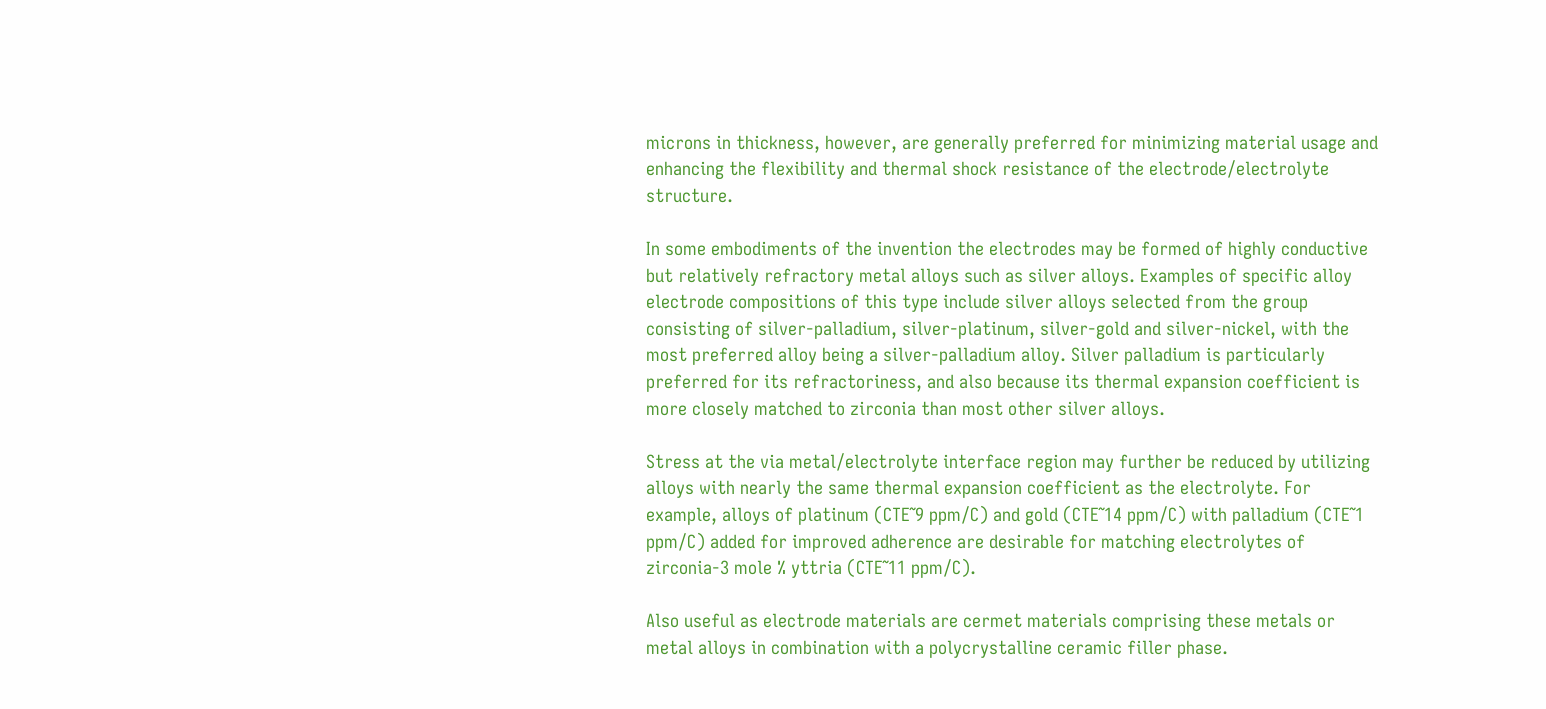microns in thickness, however, are generally preferred for minimizing material usage and enhancing the flexibility and thermal shock resistance of the electrode/electrolyte structure.

In some embodiments of the invention the electrodes may be formed of highly conductive but relatively refractory metal alloys such as silver alloys. Examples of specific alloy electrode compositions of this type include silver alloys selected from the group consisting of silver-palladium, silver-platinum, silver-gold and silver-nickel, with the most preferred alloy being a silver-palladium alloy. Silver palladium is particularly preferred for its refractoriness, and also because its thermal expansion coefficient is more closely matched to zirconia than most other silver alloys.

Stress at the via metal/electrolyte interface region may further be reduced by utilizing alloys with nearly the same thermal expansion coefficient as the electrolyte. For example, alloys of platinum (CTE˜9 ppm/C) and gold (CTE˜14 ppm/C) with palladium (CTE˜1 ppm/C) added for improved adherence are desirable for matching electrolytes of zirconia-3 mole % yttria (CTE˜11 ppm/C).

Also useful as electrode materials are cermet materials comprising these metals or metal alloys in combination with a polycrystalline ceramic filler phase.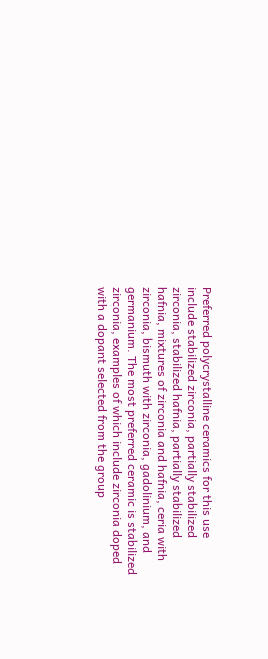Preferred polycrystalline ceramics for this use include stabilized zirconia, partially stabilized zirconia, stabilized hafnia, partially stabilized hafnia, mixtures of zirconia and hafnia, ceria with zirconia, bismuth with zirconia, gadolinium, and germanium. The most preferred ceramic is stabilized zirconia, examples of which include zirconia doped with a dopant selected from the group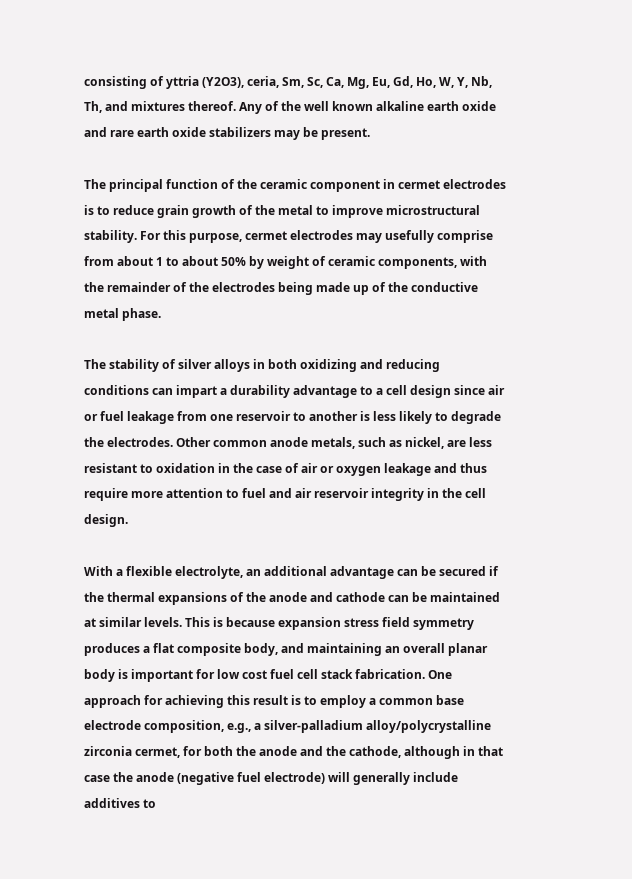consisting of yttria (Y2O3), ceria, Sm, Sc, Ca, Mg, Eu, Gd, Ho, W, Y, Nb, Th, and mixtures thereof. Any of the well known alkaline earth oxide and rare earth oxide stabilizers may be present.

The principal function of the ceramic component in cermet electrodes is to reduce grain growth of the metal to improve microstructural stability. For this purpose, cermet electrodes may usefully comprise from about 1 to about 50% by weight of ceramic components, with the remainder of the electrodes being made up of the conductive metal phase.

The stability of silver alloys in both oxidizing and reducing conditions can impart a durability advantage to a cell design since air or fuel leakage from one reservoir to another is less likely to degrade the electrodes. Other common anode metals, such as nickel, are less resistant to oxidation in the case of air or oxygen leakage and thus require more attention to fuel and air reservoir integrity in the cell design.

With a flexible electrolyte, an additional advantage can be secured if the thermal expansions of the anode and cathode can be maintained at similar levels. This is because expansion stress field symmetry produces a flat composite body, and maintaining an overall planar body is important for low cost fuel cell stack fabrication. One approach for achieving this result is to employ a common base electrode composition, e.g., a silver-palladium alloy/polycrystalline zirconia cermet, for both the anode and the cathode, although in that case the anode (negative fuel electrode) will generally include additives to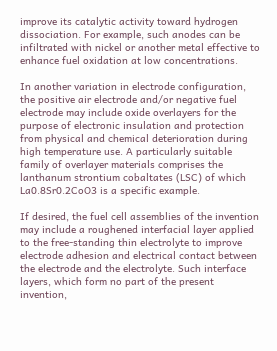improve its catalytic activity toward hydrogen dissociation. For example, such anodes can be infiltrated with nickel or another metal effective to enhance fuel oxidation at low concentrations.

In another variation in electrode configuration, the positive air electrode and/or negative fuel electrode may include oxide overlayers for the purpose of electronic insulation and protection from physical and chemical deterioration during high temperature use. A particularly suitable family of overlayer materials comprises the lanthanum strontium cobaltates (LSC) of which La0.8Sr0.2CoO3 is a specific example.

If desired, the fuel cell assemblies of the invention may include a roughened interfacial layer applied to the free-standing thin electrolyte to improve electrode adhesion and electrical contact between the electrode and the electrolyte. Such interface layers, which form no part of the present invention,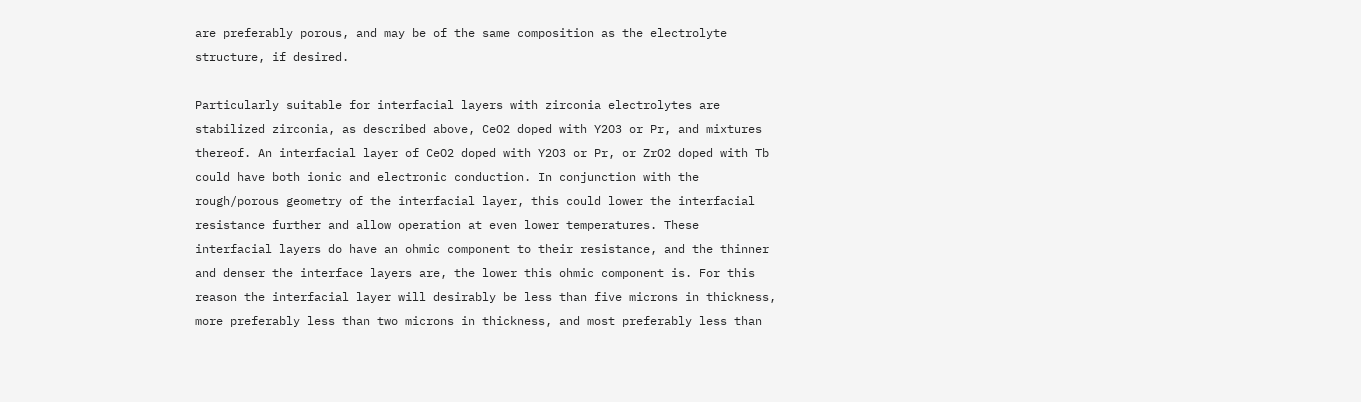are preferably porous, and may be of the same composition as the electrolyte structure, if desired.

Particularly suitable for interfacial layers with zirconia electrolytes are stabilized zirconia, as described above, CeO2 doped with Y2O3 or Pr, and mixtures thereof. An interfacial layer of CeO2 doped with Y2O3 or Pr, or ZrO2 doped with Tb could have both ionic and electronic conduction. In conjunction with the rough/porous geometry of the interfacial layer, this could lower the interfacial resistance further and allow operation at even lower temperatures. These interfacial layers do have an ohmic component to their resistance, and the thinner and denser the interface layers are, the lower this ohmic component is. For this reason the interfacial layer will desirably be less than five microns in thickness, more preferably less than two microns in thickness, and most preferably less than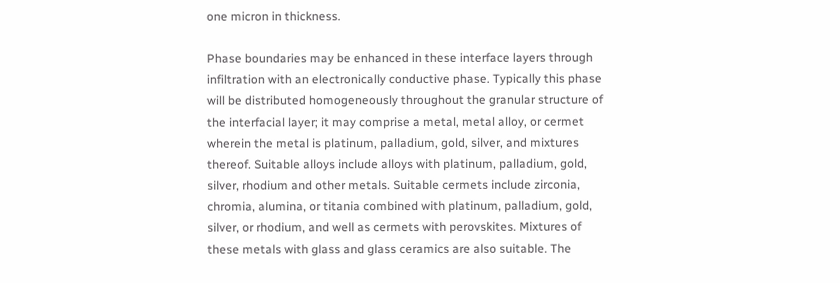one micron in thickness.

Phase boundaries may be enhanced in these interface layers through infiltration with an electronically conductive phase. Typically this phase will be distributed homogeneously throughout the granular structure of the interfacial layer; it may comprise a metal, metal alloy, or cermet wherein the metal is platinum, palladium, gold, silver, and mixtures thereof. Suitable alloys include alloys with platinum, palladium, gold, silver, rhodium and other metals. Suitable cermets include zirconia, chromia, alumina, or titania combined with platinum, palladium, gold, silver, or rhodium, and well as cermets with perovskites. Mixtures of these metals with glass and glass ceramics are also suitable. The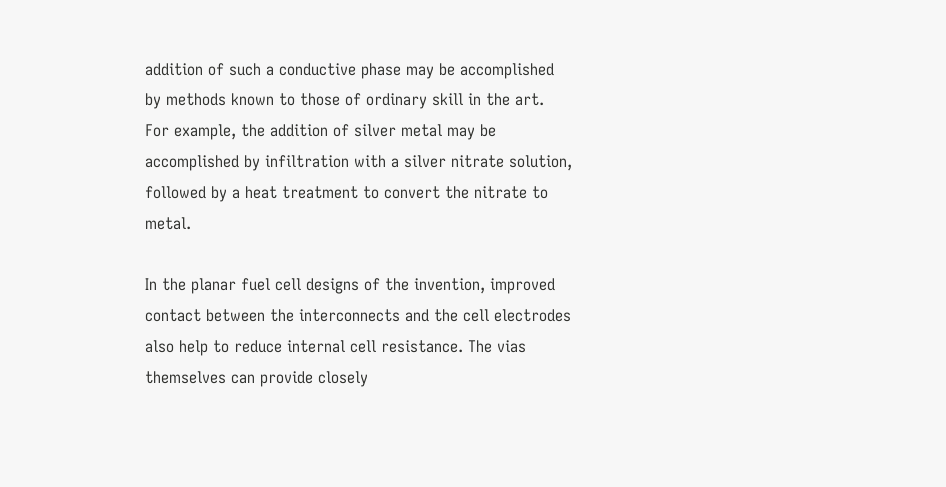addition of such a conductive phase may be accomplished by methods known to those of ordinary skill in the art. For example, the addition of silver metal may be accomplished by infiltration with a silver nitrate solution, followed by a heat treatment to convert the nitrate to metal.

In the planar fuel cell designs of the invention, improved contact between the interconnects and the cell electrodes also help to reduce internal cell resistance. The vias themselves can provide closely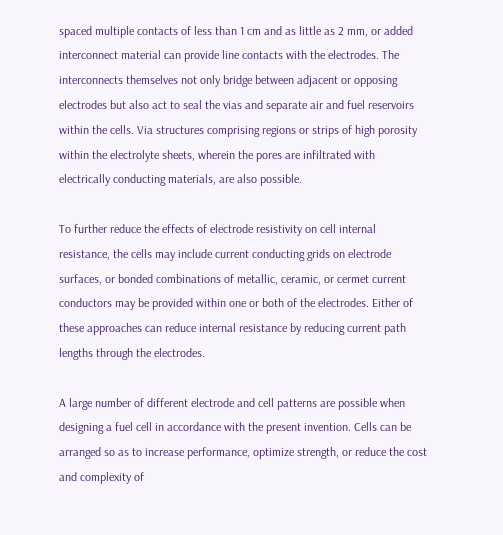spaced multiple contacts of less than 1 cm and as little as 2 mm, or added interconnect material can provide line contacts with the electrodes. The interconnects themselves not only bridge between adjacent or opposing electrodes but also act to seal the vias and separate air and fuel reservoirs within the cells. Via structures comprising regions or strips of high porosity within the electrolyte sheets, wherein the pores are infiltrated with electrically conducting materials, are also possible.

To further reduce the effects of electrode resistivity on cell internal resistance, the cells may include current conducting grids on electrode surfaces, or bonded combinations of metallic, ceramic, or cermet current conductors may be provided within one or both of the electrodes. Either of these approaches can reduce internal resistance by reducing current path lengths through the electrodes.

A large number of different electrode and cell patterns are possible when designing a fuel cell in accordance with the present invention. Cells can be arranged so as to increase performance, optimize strength, or reduce the cost and complexity of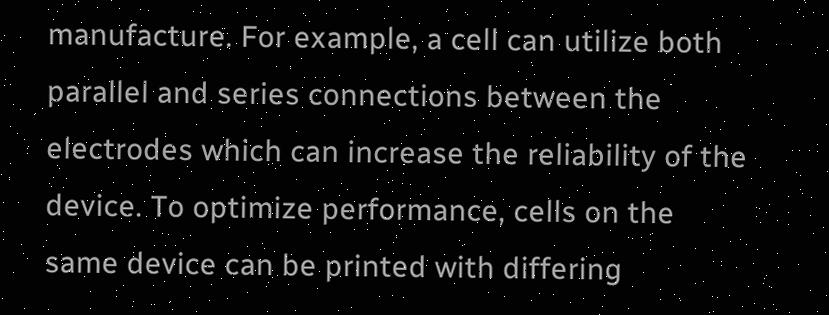manufacture. For example, a cell can utilize both parallel and series connections between the electrodes which can increase the reliability of the device. To optimize performance, cells on the same device can be printed with differing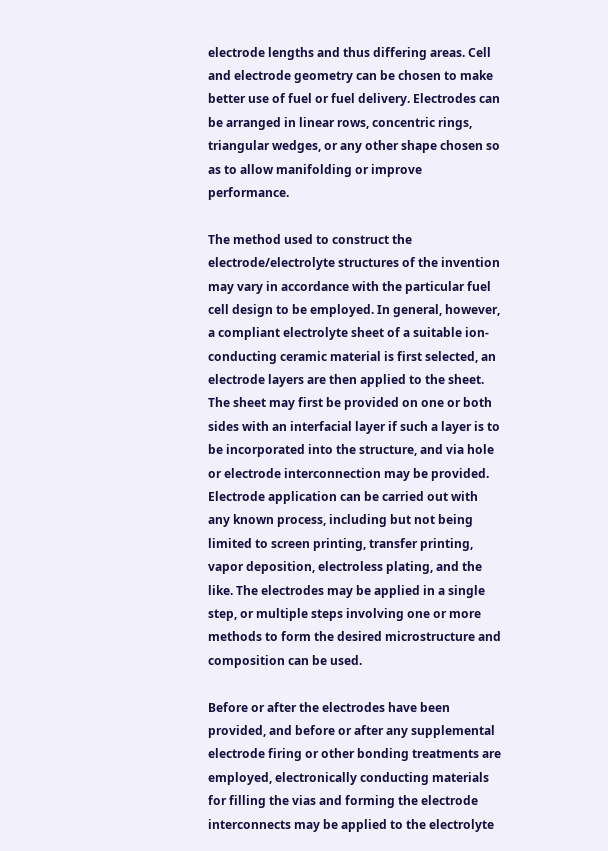electrode lengths and thus differing areas. Cell and electrode geometry can be chosen to make better use of fuel or fuel delivery. Electrodes can be arranged in linear rows, concentric rings, triangular wedges, or any other shape chosen so as to allow manifolding or improve performance.

The method used to construct the electrode/electrolyte structures of the invention may vary in accordance with the particular fuel cell design to be employed. In general, however, a compliant electrolyte sheet of a suitable ion-conducting ceramic material is first selected, an electrode layers are then applied to the sheet. The sheet may first be provided on one or both sides with an interfacial layer if such a layer is to be incorporated into the structure, and via hole or electrode interconnection may be provided. Electrode application can be carried out with any known process, including but not being limited to screen printing, transfer printing, vapor deposition, electroless plating, and the like. The electrodes may be applied in a single step, or multiple steps involving one or more methods to form the desired microstructure and composition can be used.

Before or after the electrodes have been provided, and before or after any supplemental electrode firing or other bonding treatments are employed, electronically conducting materials for filling the vias and forming the electrode interconnects may be applied to the electrolyte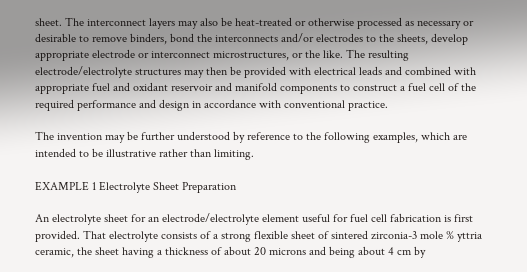sheet. The interconnect layers may also be heat-treated or otherwise processed as necessary or desirable to remove binders, bond the interconnects and/or electrodes to the sheets, develop appropriate electrode or interconnect microstructures, or the like. The resulting electrode/electrolyte structures may then be provided with electrical leads and combined with appropriate fuel and oxidant reservoir and manifold components to construct a fuel cell of the required performance and design in accordance with conventional practice.

The invention may be further understood by reference to the following examples, which are intended to be illustrative rather than limiting.

EXAMPLE 1 Electrolyte Sheet Preparation

An electrolyte sheet for an electrode/electrolyte element useful for fuel cell fabrication is first provided. That electrolyte consists of a strong flexible sheet of sintered zirconia-3 mole % yttria ceramic, the sheet having a thickness of about 20 microns and being about 4 cm by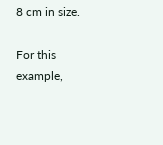8 cm in size.

For this example,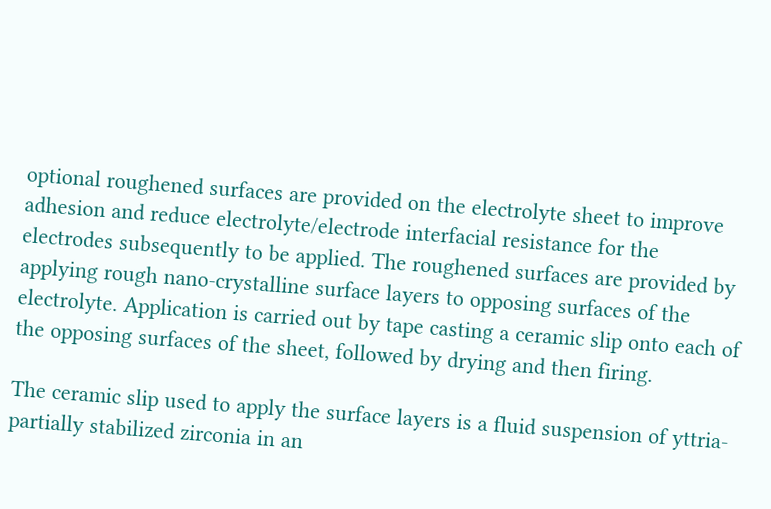optional roughened surfaces are provided on the electrolyte sheet to improve adhesion and reduce electrolyte/electrode interfacial resistance for the electrodes subsequently to be applied. The roughened surfaces are provided by applying rough nano-crystalline surface layers to opposing surfaces of the electrolyte. Application is carried out by tape casting a ceramic slip onto each of the opposing surfaces of the sheet, followed by drying and then firing.

The ceramic slip used to apply the surface layers is a fluid suspension of yttria-partially stabilized zirconia in an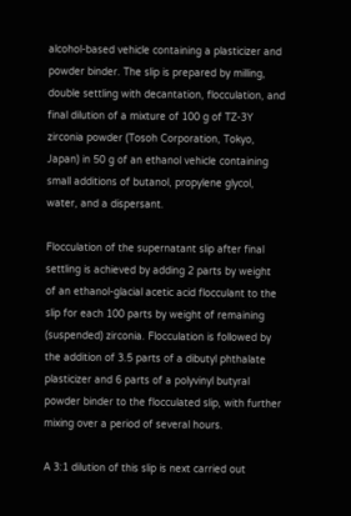alcohol-based vehicle containing a plasticizer and powder binder. The slip is prepared by milling, double settling with decantation, flocculation, and final dilution of a mixture of 100 g of TZ-3Y zirconia powder (Tosoh Corporation, Tokyo, Japan) in 50 g of an ethanol vehicle containing small additions of butanol, propylene glycol, water, and a dispersant.

Flocculation of the supernatant slip after final settling is achieved by adding 2 parts by weight of an ethanol-glacial acetic acid flocculant to the slip for each 100 parts by weight of remaining (suspended) zirconia. Flocculation is followed by the addition of 3.5 parts of a dibutyl phthalate plasticizer and 6 parts of a polyvinyl butyral powder binder to the flocculated slip, with further mixing over a period of several hours.

A 3:1 dilution of this slip is next carried out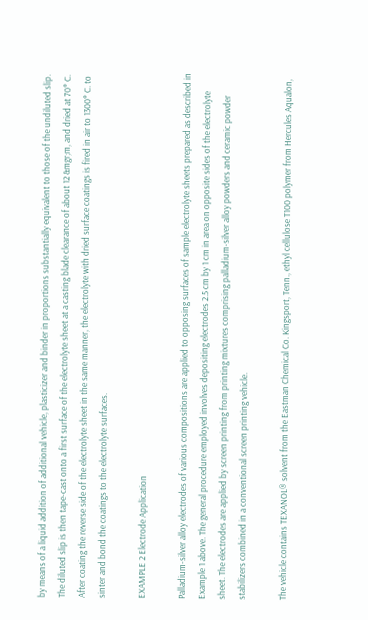by means of a liquid addition of additional vehicle, plasticizer and binder in proportions substantially equivalent to those of the undiluted slip. The diluted slip is then tape-cast onto a first surface of the electrolyte sheet at a casting blade clearance of about 12 &mgr;m, and dried at 70° C. After coating the reverse side of the electrolyte sheet in the same manner, the electrolyte with dried surface coatings is fired in air to 1300° C. to sinter and bond the coatings to the electrolyte surfaces.

EXAMPLE 2 Electrode Application

Palladium-silver alloy electrodes of various compositions are applied to opposing surfaces of sample electrolyte sheets prepared as described in Example 1 above. The general procedure employed involves depositing electrodes 2.5 cm by 1 cm in area on opposite sides of the electrolyte sheet. The electrodes are applied by screen printing from printing mixtures comprising palladium-silver alloy powders and ceramic powder stabilizers combined in a conventional screen printing vehicle.

The vehicle contains TEXANOL® solvent from the Eastman Chemical Co. Kingsport, Tenn., ethyl cellulose T100 polymer from Hercules Aqualon,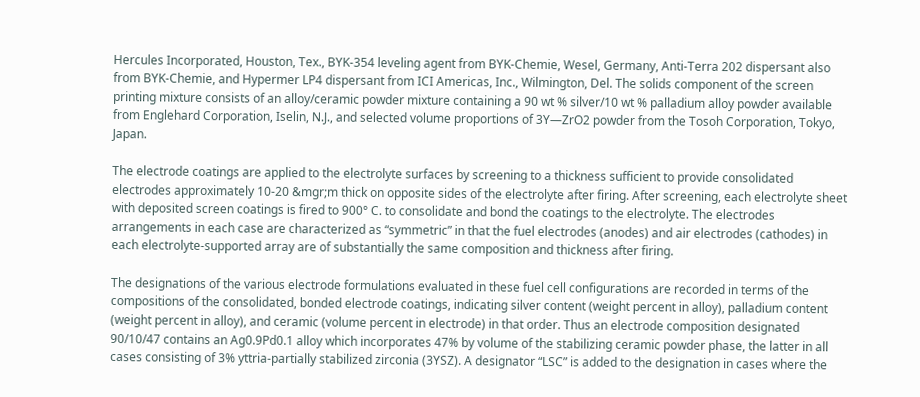Hercules Incorporated, Houston, Tex., BYK-354 leveling agent from BYK-Chemie, Wesel, Germany, Anti-Terra 202 dispersant also from BYK-Chemie, and Hypermer LP4 dispersant from ICI Americas, Inc., Wilmington, Del. The solids component of the screen printing mixture consists of an alloy/ceramic powder mixture containing a 90 wt % silver/10 wt % palladium alloy powder available from Englehard Corporation, Iselin, N.J., and selected volume proportions of 3Y—ZrO2 powder from the Tosoh Corporation, Tokyo, Japan.

The electrode coatings are applied to the electrolyte surfaces by screening to a thickness sufficient to provide consolidated electrodes approximately 10-20 &mgr;m thick on opposite sides of the electrolyte after firing. After screening, each electrolyte sheet with deposited screen coatings is fired to 900° C. to consolidate and bond the coatings to the electrolyte. The electrodes arrangements in each case are characterized as “symmetric” in that the fuel electrodes (anodes) and air electrodes (cathodes) in each electrolyte-supported array are of substantially the same composition and thickness after firing.

The designations of the various electrode formulations evaluated in these fuel cell configurations are recorded in terms of the compositions of the consolidated, bonded electrode coatings, indicating silver content (weight percent in alloy), palladium content (weight percent in alloy), and ceramic (volume percent in electrode) in that order. Thus an electrode composition designated 90/10/47 contains an Ag0.9Pd0.1 alloy which incorporates 47% by volume of the stabilizing ceramic powder phase, the latter in all cases consisting of 3% yttria-partially stabilized zirconia (3YSZ). A designator “LSC” is added to the designation in cases where the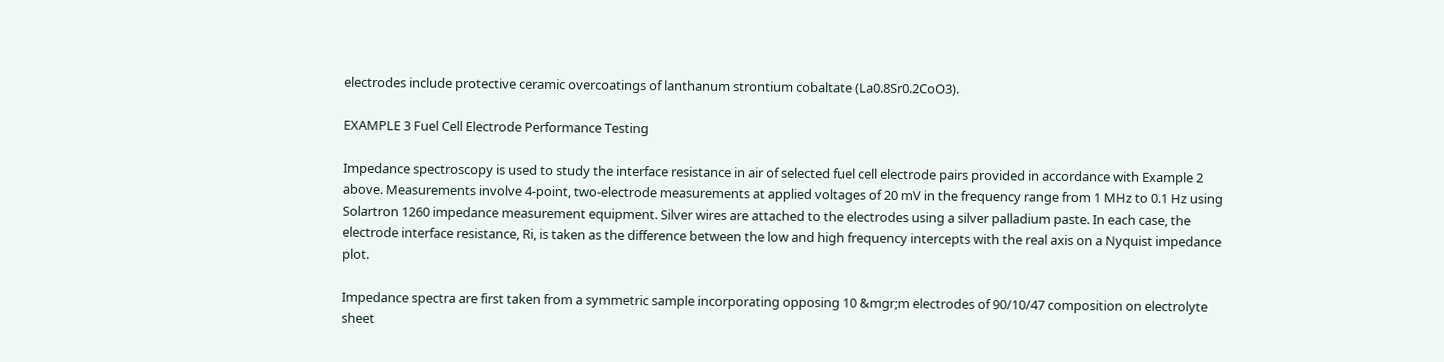electrodes include protective ceramic overcoatings of lanthanum strontium cobaltate (La0.8Sr0.2CoO3).

EXAMPLE 3 Fuel Cell Electrode Performance Testing

Impedance spectroscopy is used to study the interface resistance in air of selected fuel cell electrode pairs provided in accordance with Example 2 above. Measurements involve 4-point, two-electrode measurements at applied voltages of 20 mV in the frequency range from 1 MHz to 0.1 Hz using Solartron 1260 impedance measurement equipment. Silver wires are attached to the electrodes using a silver palladium paste. In each case, the electrode interface resistance, Ri, is taken as the difference between the low and high frequency intercepts with the real axis on a Nyquist impedance plot.

Impedance spectra are first taken from a symmetric sample incorporating opposing 10 &mgr;m electrodes of 90/10/47 composition on electrolyte sheet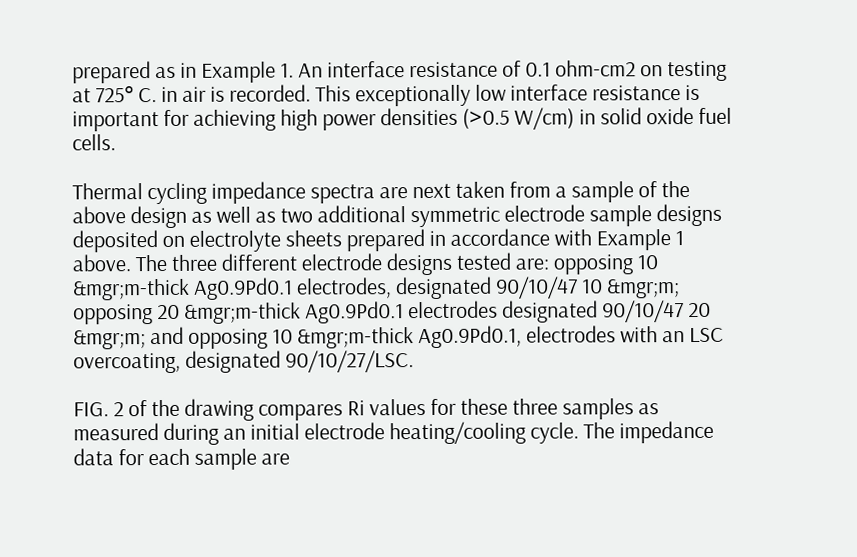prepared as in Example 1. An interface resistance of 0.1 ohm-cm2 on testing at 725° C. in air is recorded. This exceptionally low interface resistance is important for achieving high power densities (>0.5 W/cm) in solid oxide fuel cells.

Thermal cycling impedance spectra are next taken from a sample of the above design as well as two additional symmetric electrode sample designs deposited on electrolyte sheets prepared in accordance with Example 1 above. The three different electrode designs tested are: opposing 10 &mgr;m-thick Ag0.9Pd0.1 electrodes, designated 90/10/47 10 &mgr;m; opposing 20 &mgr;m-thick Ag0.9Pd0.1 electrodes designated 90/10/47 20 &mgr;m; and opposing 10 &mgr;m-thick Ag0.9Pd0.1, electrodes with an LSC overcoating, designated 90/10/27/LSC.

FIG. 2 of the drawing compares Ri values for these three samples as measured during an initial electrode heating/cooling cycle. The impedance data for each sample are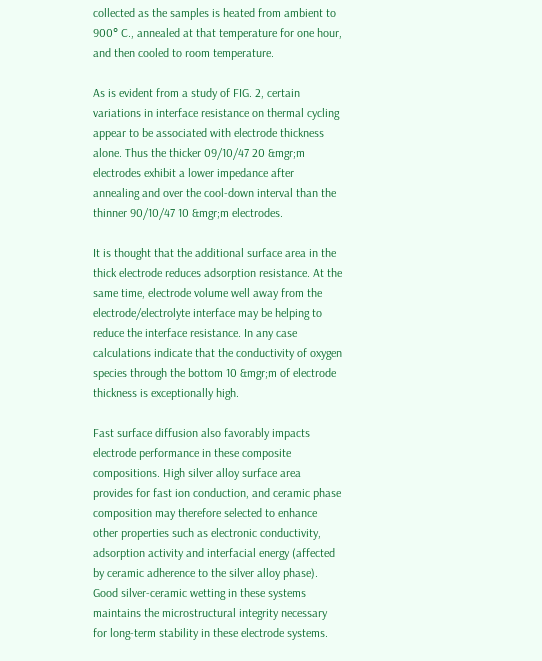collected as the samples is heated from ambient to 900° C., annealed at that temperature for one hour, and then cooled to room temperature.

As is evident from a study of FIG. 2, certain variations in interface resistance on thermal cycling appear to be associated with electrode thickness alone. Thus the thicker 09/10/47 20 &mgr;m electrodes exhibit a lower impedance after annealing and over the cool-down interval than the thinner 90/10/47 10 &mgr;m electrodes.

It is thought that the additional surface area in the thick electrode reduces adsorption resistance. At the same time, electrode volume well away from the electrode/electrolyte interface may be helping to reduce the interface resistance. In any case calculations indicate that the conductivity of oxygen species through the bottom 10 &mgr;m of electrode thickness is exceptionally high.

Fast surface diffusion also favorably impacts electrode performance in these composite compositions. High silver alloy surface area provides for fast ion conduction, and ceramic phase composition may therefore selected to enhance other properties such as electronic conductivity, adsorption activity and interfacial energy (affected by ceramic adherence to the silver alloy phase). Good silver-ceramic wetting in these systems maintains the microstructural integrity necessary for long-term stability in these electrode systems.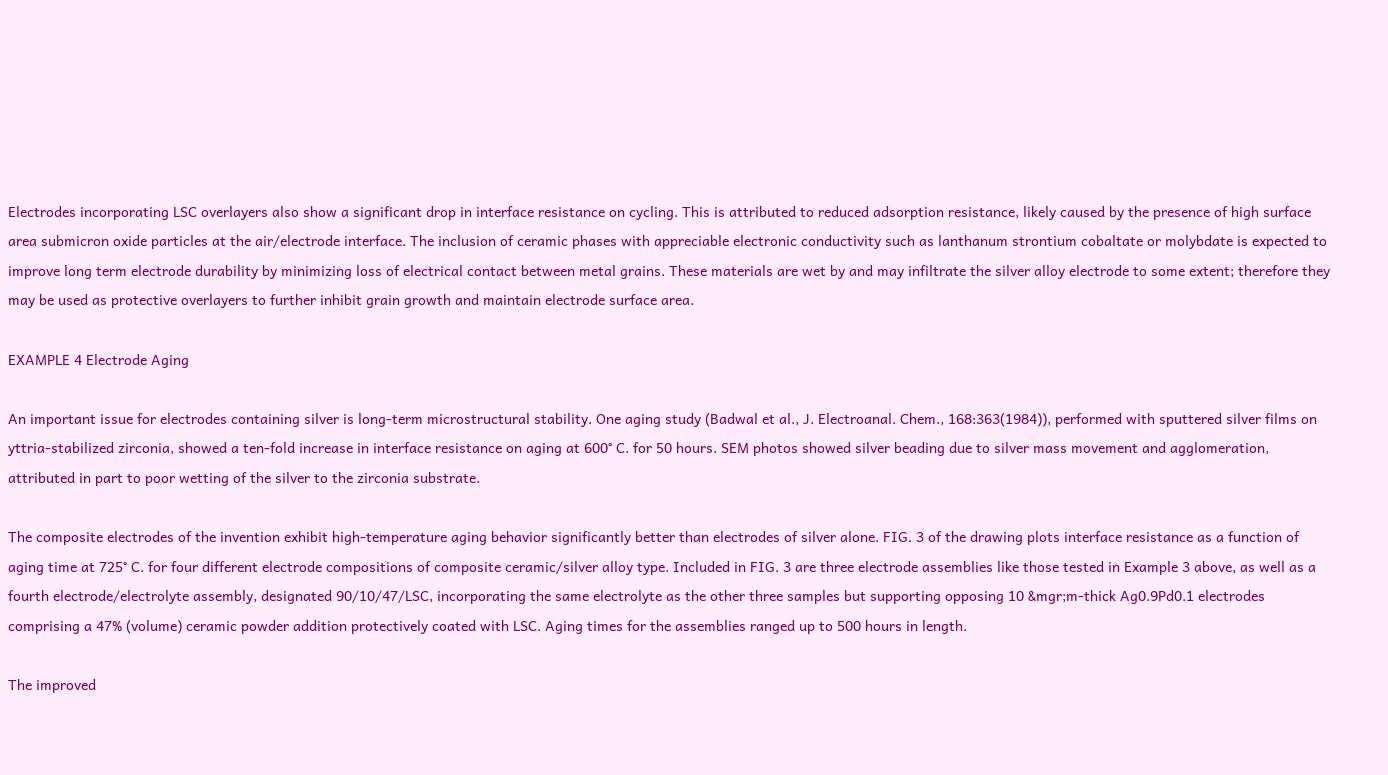Electrodes incorporating LSC overlayers also show a significant drop in interface resistance on cycling. This is attributed to reduced adsorption resistance, likely caused by the presence of high surface area submicron oxide particles at the air/electrode interface. The inclusion of ceramic phases with appreciable electronic conductivity such as lanthanum strontium cobaltate or molybdate is expected to improve long term electrode durability by minimizing loss of electrical contact between metal grains. These materials are wet by and may infiltrate the silver alloy electrode to some extent; therefore they may be used as protective overlayers to further inhibit grain growth and maintain electrode surface area.

EXAMPLE 4 Electrode Aging

An important issue for electrodes containing silver is long-term microstructural stability. One aging study (Badwal et al., J. Electroanal. Chem., 168:363(1984)), performed with sputtered silver films on yttria-stabilized zirconia, showed a ten-fold increase in interface resistance on aging at 600° C. for 50 hours. SEM photos showed silver beading due to silver mass movement and agglomeration, attributed in part to poor wetting of the silver to the zirconia substrate.

The composite electrodes of the invention exhibit high-temperature aging behavior significantly better than electrodes of silver alone. FIG. 3 of the drawing plots interface resistance as a function of aging time at 725° C. for four different electrode compositions of composite ceramic/silver alloy type. Included in FIG. 3 are three electrode assemblies like those tested in Example 3 above, as well as a fourth electrode/electrolyte assembly, designated 90/10/47/LSC, incorporating the same electrolyte as the other three samples but supporting opposing 10 &mgr;m-thick Ag0.9Pd0.1 electrodes comprising a 47% (volume) ceramic powder addition protectively coated with LSC. Aging times for the assemblies ranged up to 500 hours in length.

The improved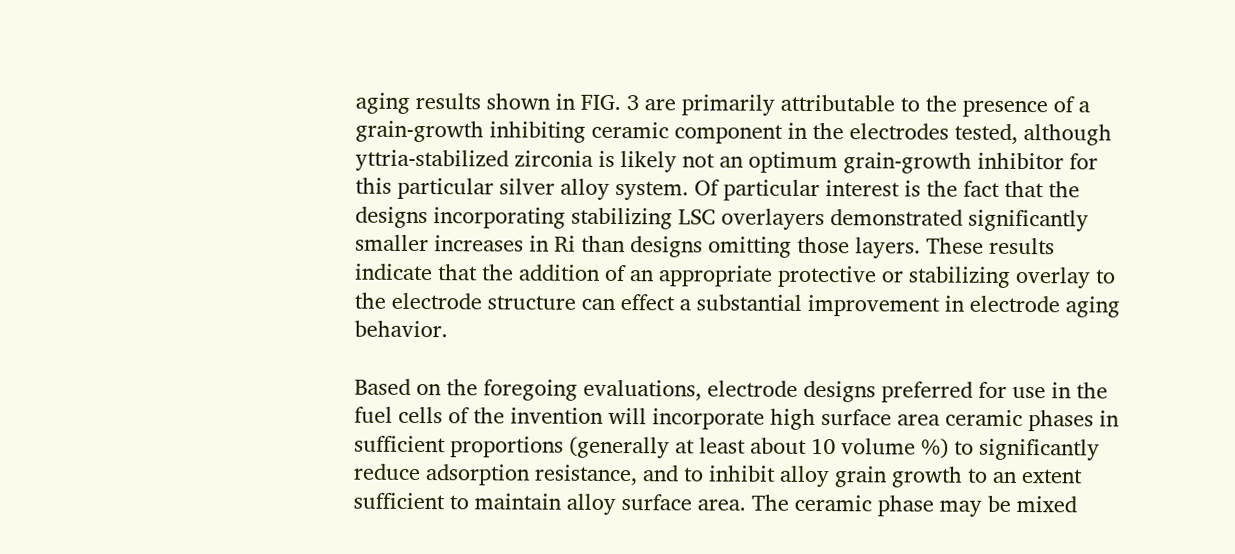aging results shown in FIG. 3 are primarily attributable to the presence of a grain-growth inhibiting ceramic component in the electrodes tested, although yttria-stabilized zirconia is likely not an optimum grain-growth inhibitor for this particular silver alloy system. Of particular interest is the fact that the designs incorporating stabilizing LSC overlayers demonstrated significantly smaller increases in Ri than designs omitting those layers. These results indicate that the addition of an appropriate protective or stabilizing overlay to the electrode structure can effect a substantial improvement in electrode aging behavior.

Based on the foregoing evaluations, electrode designs preferred for use in the fuel cells of the invention will incorporate high surface area ceramic phases in sufficient proportions (generally at least about 10 volume %) to significantly reduce adsorption resistance, and to inhibit alloy grain growth to an extent sufficient to maintain alloy surface area. The ceramic phase may be mixed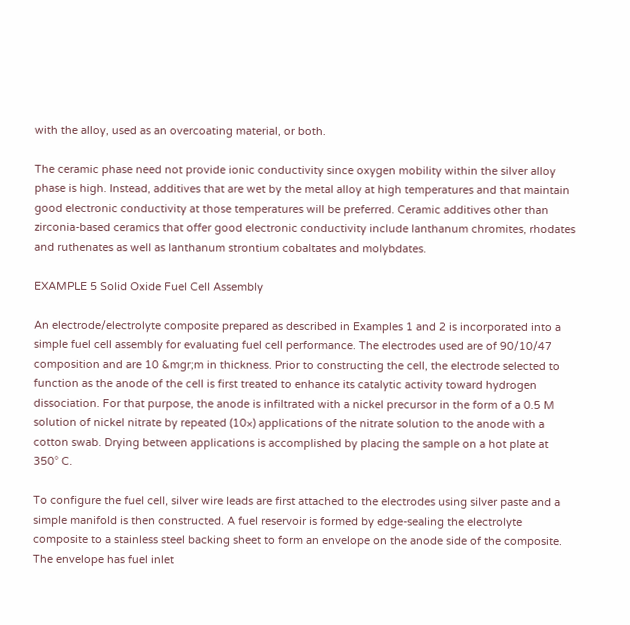with the alloy, used as an overcoating material, or both.

The ceramic phase need not provide ionic conductivity since oxygen mobility within the silver alloy phase is high. Instead, additives that are wet by the metal alloy at high temperatures and that maintain good electronic conductivity at those temperatures will be preferred. Ceramic additives other than zirconia-based ceramics that offer good electronic conductivity include lanthanum chromites, rhodates and ruthenates as well as lanthanum strontium cobaltates and molybdates.

EXAMPLE 5 Solid Oxide Fuel Cell Assembly

An electrode/electrolyte composite prepared as described in Examples 1 and 2 is incorporated into a simple fuel cell assembly for evaluating fuel cell performance. The electrodes used are of 90/10/47 composition and are 10 &mgr;m in thickness. Prior to constructing the cell, the electrode selected to function as the anode of the cell is first treated to enhance its catalytic activity toward hydrogen dissociation. For that purpose, the anode is infiltrated with a nickel precursor in the form of a 0.5 M solution of nickel nitrate by repeated (10×) applications of the nitrate solution to the anode with a cotton swab. Drying between applications is accomplished by placing the sample on a hot plate at 350° C.

To configure the fuel cell, silver wire leads are first attached to the electrodes using silver paste and a simple manifold is then constructed. A fuel reservoir is formed by edge-sealing the electrolyte composite to a stainless steel backing sheet to form an envelope on the anode side of the composite. The envelope has fuel inlet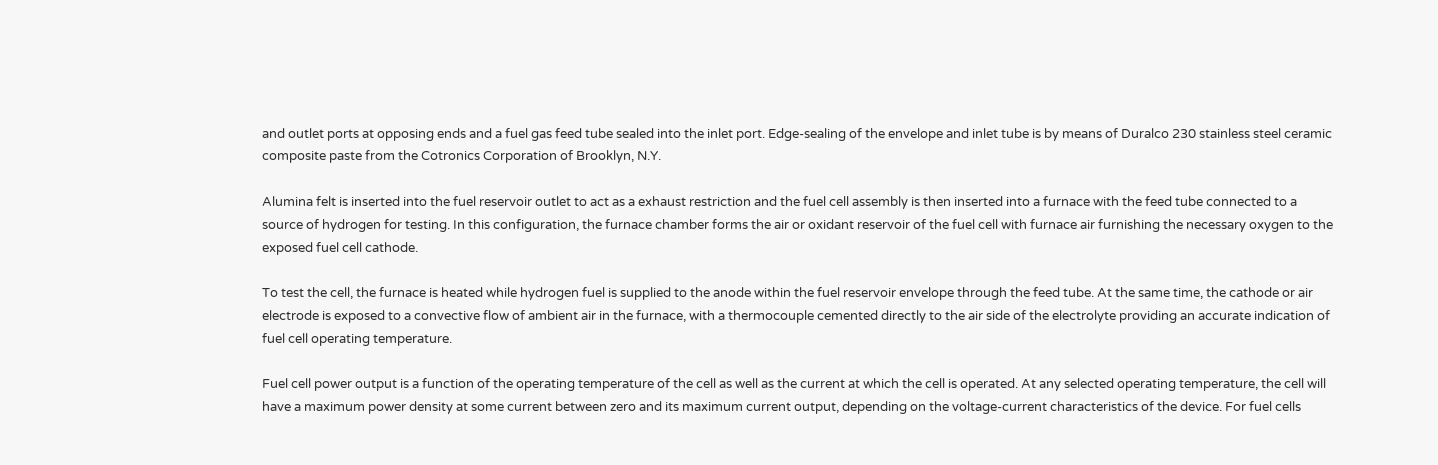and outlet ports at opposing ends and a fuel gas feed tube sealed into the inlet port. Edge-sealing of the envelope and inlet tube is by means of Duralco 230 stainless steel ceramic composite paste from the Cotronics Corporation of Brooklyn, N.Y.

Alumina felt is inserted into the fuel reservoir outlet to act as a exhaust restriction and the fuel cell assembly is then inserted into a furnace with the feed tube connected to a source of hydrogen for testing. In this configuration, the furnace chamber forms the air or oxidant reservoir of the fuel cell with furnace air furnishing the necessary oxygen to the exposed fuel cell cathode.

To test the cell, the furnace is heated while hydrogen fuel is supplied to the anode within the fuel reservoir envelope through the feed tube. At the same time, the cathode or air electrode is exposed to a convective flow of ambient air in the furnace, with a thermocouple cemented directly to the air side of the electrolyte providing an accurate indication of fuel cell operating temperature.

Fuel cell power output is a function of the operating temperature of the cell as well as the current at which the cell is operated. At any selected operating temperature, the cell will have a maximum power density at some current between zero and its maximum current output, depending on the voltage-current characteristics of the device. For fuel cells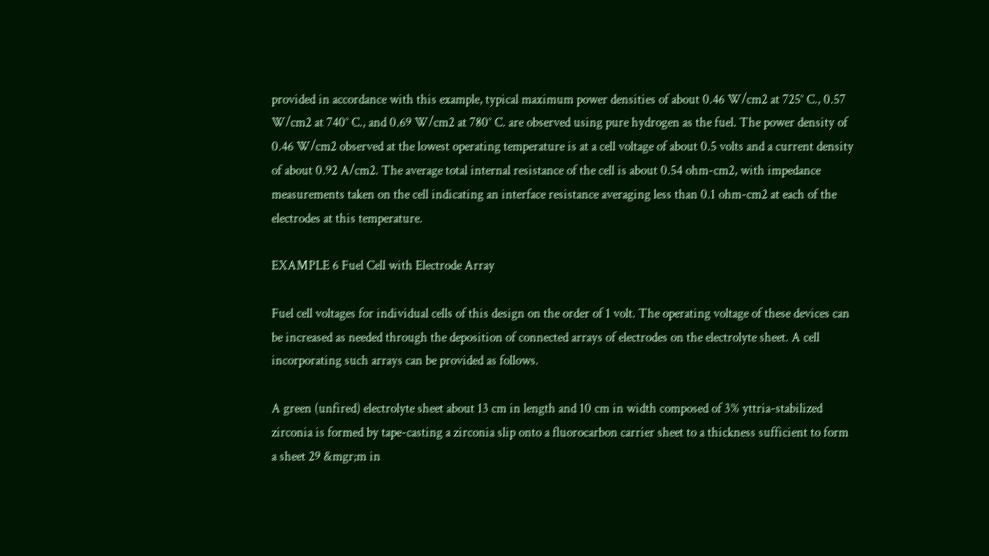provided in accordance with this example, typical maximum power densities of about 0.46 W/cm2 at 725° C., 0.57 W/cm2 at 740° C., and 0.69 W/cm2 at 780° C. are observed using pure hydrogen as the fuel. The power density of 0.46 W/cm2 observed at the lowest operating temperature is at a cell voltage of about 0.5 volts and a current density of about 0.92 A/cm2. The average total internal resistance of the cell is about 0.54 ohm-cm2, with impedance measurements taken on the cell indicating an interface resistance averaging less than 0.1 ohm-cm2 at each of the electrodes at this temperature.

EXAMPLE 6 Fuel Cell with Electrode Array

Fuel cell voltages for individual cells of this design on the order of 1 volt. The operating voltage of these devices can be increased as needed through the deposition of connected arrays of electrodes on the electrolyte sheet. A cell incorporating such arrays can be provided as follows.

A green (unfired) electrolyte sheet about 13 cm in length and 10 cm in width composed of 3% yttria-stabilized zirconia is formed by tape-casting a zirconia slip onto a fluorocarbon carrier sheet to a thickness sufficient to form a sheet 29 &mgr;m in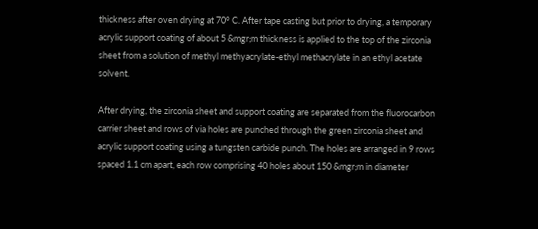thickness after oven drying at 70° C. After tape casting but prior to drying, a temporary acrylic support coating of about 5 &mgr;m thickness is applied to the top of the zirconia sheet from a solution of methyl methyacrylate-ethyl methacrylate in an ethyl acetate solvent.

After drying, the zirconia sheet and support coating are separated from the fluorocarbon carrier sheet and rows of via holes are punched through the green zirconia sheet and acrylic support coating using a tungsten carbide punch. The holes are arranged in 9 rows spaced 1.1 cm apart, each row comprising 40 holes about 150 &mgr;m in diameter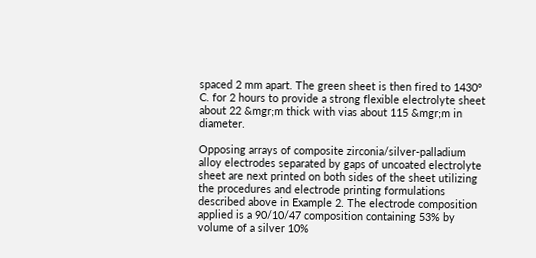spaced 2 mm apart. The green sheet is then fired to 1430° C. for 2 hours to provide a strong flexible electrolyte sheet about 22 &mgr;m thick with vias about 115 &mgr;m in diameter.

Opposing arrays of composite zirconia/silver-palladium alloy electrodes separated by gaps of uncoated electrolyte sheet are next printed on both sides of the sheet utilizing the procedures and electrode printing formulations described above in Example 2. The electrode composition applied is a 90/10/47 composition containing 53% by volume of a silver 10%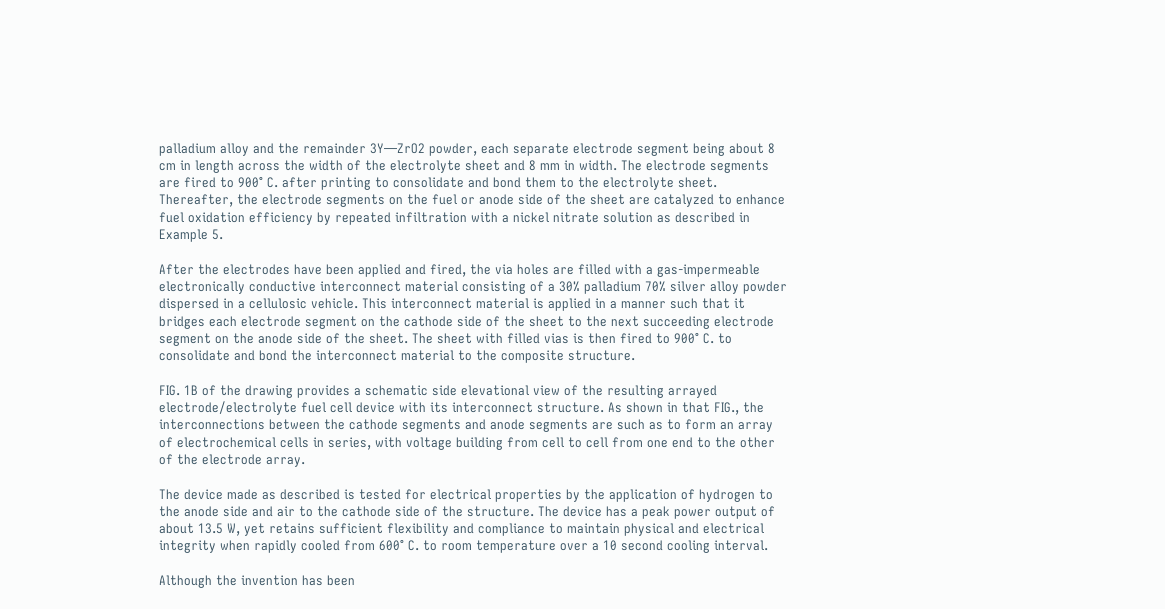palladium alloy and the remainder 3Y—ZrO2 powder, each separate electrode segment being about 8 cm in length across the width of the electrolyte sheet and 8 mm in width. The electrode segments are fired to 900° C. after printing to consolidate and bond them to the electrolyte sheet. Thereafter, the electrode segments on the fuel or anode side of the sheet are catalyzed to enhance fuel oxidation efficiency by repeated infiltration with a nickel nitrate solution as described in Example 5.

After the electrodes have been applied and fired, the via holes are filled with a gas-impermeable electronically conductive interconnect material consisting of a 30% palladium 70% silver alloy powder dispersed in a cellulosic vehicle. This interconnect material is applied in a manner such that it bridges each electrode segment on the cathode side of the sheet to the next succeeding electrode segment on the anode side of the sheet. The sheet with filled vias is then fired to 900° C. to consolidate and bond the interconnect material to the composite structure.

FIG. 1B of the drawing provides a schematic side elevational view of the resulting arrayed electrode/electrolyte fuel cell device with its interconnect structure. As shown in that FIG., the interconnections between the cathode segments and anode segments are such as to form an array of electrochemical cells in series, with voltage building from cell to cell from one end to the other of the electrode array.

The device made as described is tested for electrical properties by the application of hydrogen to the anode side and air to the cathode side of the structure. The device has a peak power output of about 13.5 W, yet retains sufficient flexibility and compliance to maintain physical and electrical integrity when rapidly cooled from 600° C. to room temperature over a 10 second cooling interval.

Although the invention has been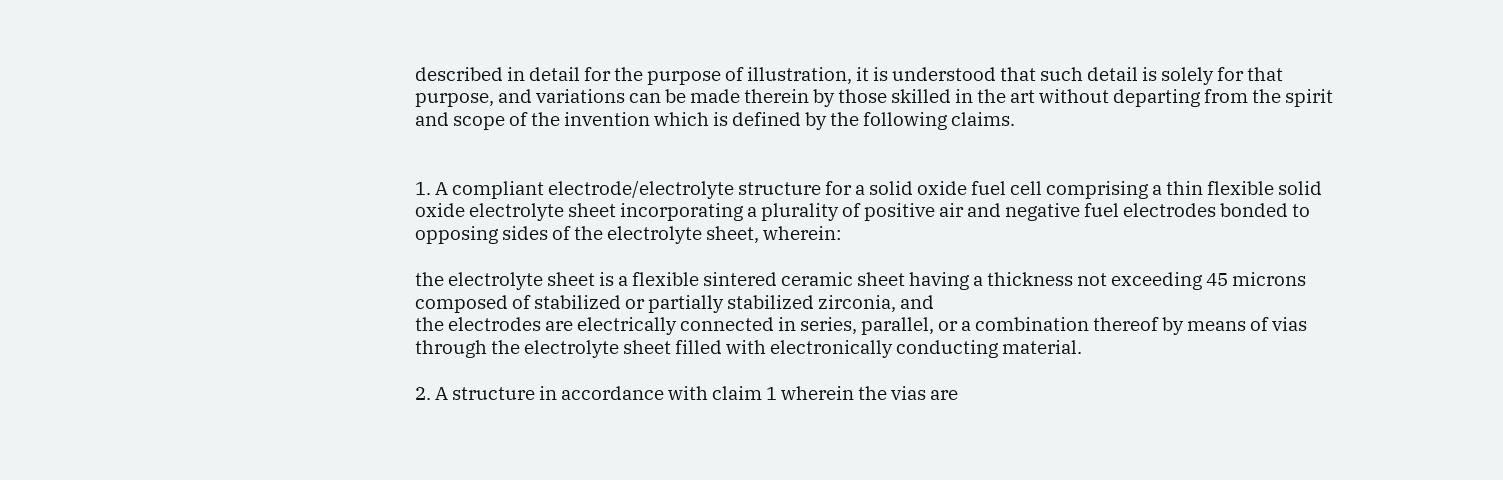described in detail for the purpose of illustration, it is understood that such detail is solely for that purpose, and variations can be made therein by those skilled in the art without departing from the spirit and scope of the invention which is defined by the following claims.


1. A compliant electrode/electrolyte structure for a solid oxide fuel cell comprising a thin flexible solid oxide electrolyte sheet incorporating a plurality of positive air and negative fuel electrodes bonded to opposing sides of the electrolyte sheet, wherein:

the electrolyte sheet is a flexible sintered ceramic sheet having a thickness not exceeding 45 microns composed of stabilized or partially stabilized zirconia, and
the electrodes are electrically connected in series, parallel, or a combination thereof by means of vias through the electrolyte sheet filled with electronically conducting material.

2. A structure in accordance with claim 1 wherein the vias are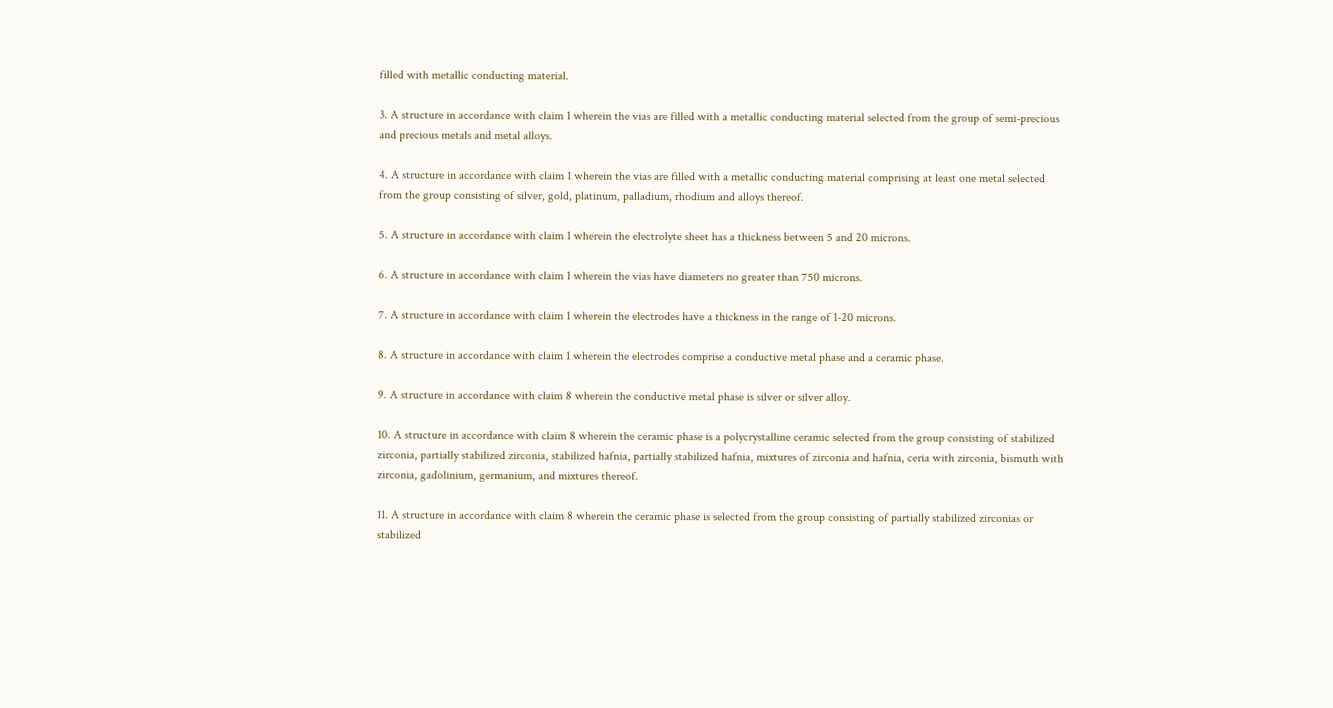filled with metallic conducting material.

3. A structure in accordance with claim 1 wherein the vias are filled with a metallic conducting material selected from the group of semi-precious and precious metals and metal alloys.

4. A structure in accordance with claim 1 wherein the vias are filled with a metallic conducting material comprising at least one metal selected from the group consisting of silver, gold, platinum, palladium, rhodium and alloys thereof.

5. A structure in accordance with claim 1 wherein the electrolyte sheet has a thickness between 5 and 20 microns.

6. A structure in accordance with claim 1 wherein the vias have diameters no greater than 750 microns.

7. A structure in accordance with claim 1 wherein the electrodes have a thickness in the range of 1-20 microns.

8. A structure in accordance with claim 1 wherein the electrodes comprise a conductive metal phase and a ceramic phase.

9. A structure in accordance with claim 8 wherein the conductive metal phase is silver or silver alloy.

10. A structure in accordance with claim 8 wherein the ceramic phase is a polycrystalline ceramic selected from the group consisting of stabilized zirconia, partially stabilized zirconia, stabilized hafnia, partially stabilized hafnia, mixtures of zirconia and hafnia, ceria with zirconia, bismuth with zirconia, gadolinium, germanium, and mixtures thereof.

11. A structure in accordance with claim 8 wherein the ceramic phase is selected from the group consisting of partially stabilized zirconias or stabilized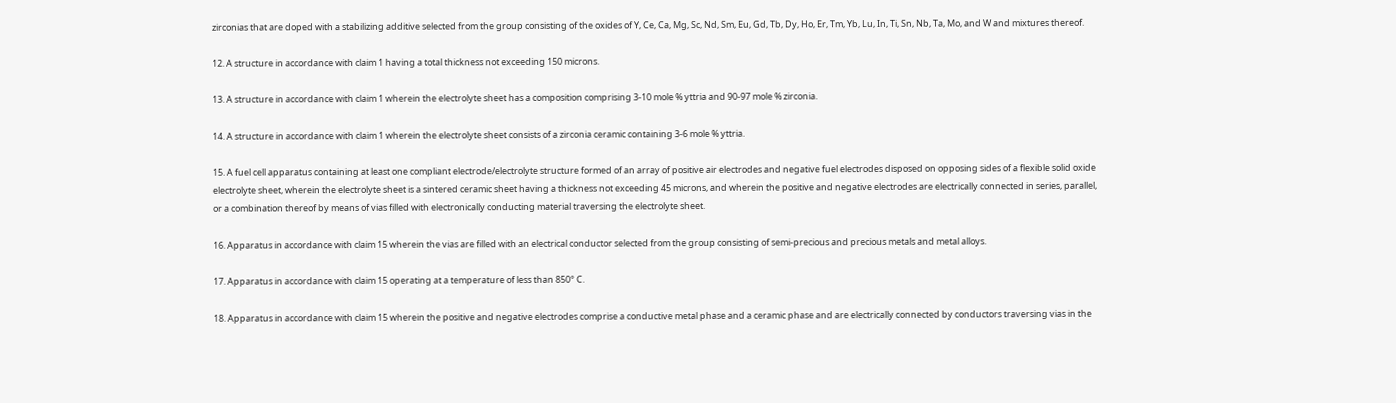zirconias that are doped with a stabilizing additive selected from the group consisting of the oxides of Y, Ce, Ca, Mg, Sc, Nd, Sm, Eu, Gd, Tb, Dy, Ho, Er, Tm, Yb, Lu, In, Ti, Sn, Nb, Ta, Mo, and W and mixtures thereof.

12. A structure in accordance with claim 1 having a total thickness not exceeding 150 microns.

13. A structure in accordance with claim 1 wherein the electrolyte sheet has a composition comprising 3-10 mole % yttria and 90-97 mole % zirconia.

14. A structure in accordance with claim 1 wherein the electrolyte sheet consists of a zirconia ceramic containing 3-6 mole % yttria.

15. A fuel cell apparatus containing at least one compliant electrode/electrolyte structure formed of an array of positive air electrodes and negative fuel electrodes disposed on opposing sides of a flexible solid oxide electrolyte sheet, wherein the electrolyte sheet is a sintered ceramic sheet having a thickness not exceeding 45 microns, and wherein the positive and negative electrodes are electrically connected in series, parallel, or a combination thereof by means of vias filled with electronically conducting material traversing the electrolyte sheet.

16. Apparatus in accordance with claim 15 wherein the vias are filled with an electrical conductor selected from the group consisting of semi-precious and precious metals and metal alloys.

17. Apparatus in accordance with claim 15 operating at a temperature of less than 850° C.

18. Apparatus in accordance with claim 15 wherein the positive and negative electrodes comprise a conductive metal phase and a ceramic phase and are electrically connected by conductors traversing vias in the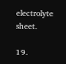electrolyte sheet.

19.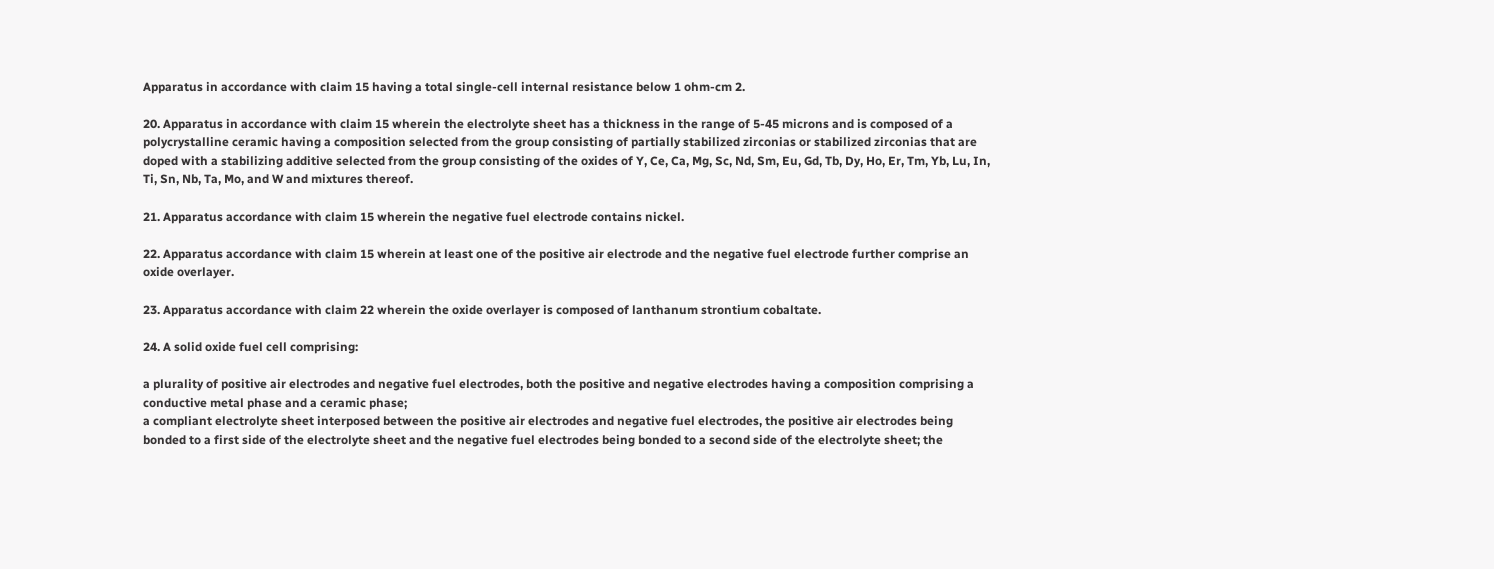Apparatus in accordance with claim 15 having a total single-cell internal resistance below 1 ohm-cm 2.

20. Apparatus in accordance with claim 15 wherein the electrolyte sheet has a thickness in the range of 5-45 microns and is composed of a polycrystalline ceramic having a composition selected from the group consisting of partially stabilized zirconias or stabilized zirconias that are doped with a stabilizing additive selected from the group consisting of the oxides of Y, Ce, Ca, Mg, Sc, Nd, Sm, Eu, Gd, Tb, Dy, Ho, Er, Tm, Yb, Lu, In, Ti, Sn, Nb, Ta, Mo, and W and mixtures thereof.

21. Apparatus accordance with claim 15 wherein the negative fuel electrode contains nickel.

22. Apparatus accordance with claim 15 wherein at least one of the positive air electrode and the negative fuel electrode further comprise an oxide overlayer.

23. Apparatus accordance with claim 22 wherein the oxide overlayer is composed of lanthanum strontium cobaltate.

24. A solid oxide fuel cell comprising:

a plurality of positive air electrodes and negative fuel electrodes, both the positive and negative electrodes having a composition comprising a conductive metal phase and a ceramic phase;
a compliant electrolyte sheet interposed between the positive air electrodes and negative fuel electrodes, the positive air electrodes being bonded to a first side of the electrolyte sheet and the negative fuel electrodes being bonded to a second side of the electrolyte sheet; the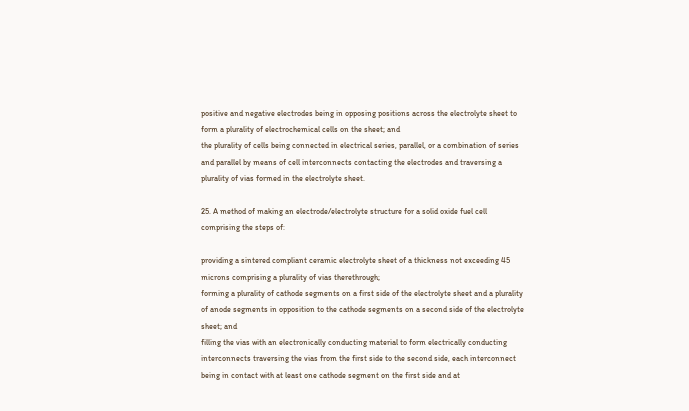positive and negative electrodes being in opposing positions across the electrolyte sheet to form a plurality of electrochemical cells on the sheet; and
the plurality of cells being connected in electrical series, parallel, or a combination of series and parallel by means of cell interconnects contacting the electrodes and traversing a plurality of vias formed in the electrolyte sheet.

25. A method of making an electrode/electrolyte structure for a solid oxide fuel cell comprising the steps of:

providing a sintered compliant ceramic electrolyte sheet of a thickness not exceeding 45 microns comprising a plurality of vias therethrough;
forming a plurality of cathode segments on a first side of the electrolyte sheet and a plurality of anode segments in opposition to the cathode segments on a second side of the electrolyte sheet; and
filling the vias with an electronically conducting material to form electrically conducting interconnects traversing the vias from the first side to the second side, each interconnect being in contact with at least one cathode segment on the first side and at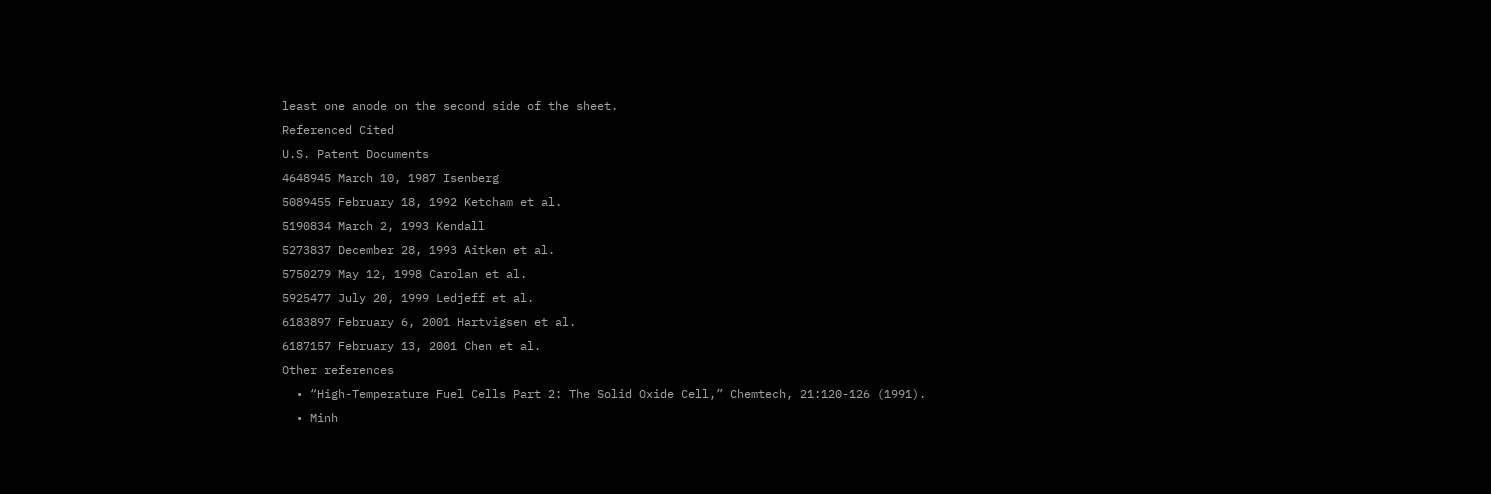least one anode on the second side of the sheet.
Referenced Cited
U.S. Patent Documents
4648945 March 10, 1987 Isenberg
5089455 February 18, 1992 Ketcham et al.
5190834 March 2, 1993 Kendall
5273837 December 28, 1993 Aitken et al.
5750279 May 12, 1998 Carolan et al.
5925477 July 20, 1999 Ledjeff et al.
6183897 February 6, 2001 Hartvigsen et al.
6187157 February 13, 2001 Chen et al.
Other references
  • “High-Temperature Fuel Cells Part 2: The Solid Oxide Cell,” Chemtech, 21:120-126 (1991).
  • Minh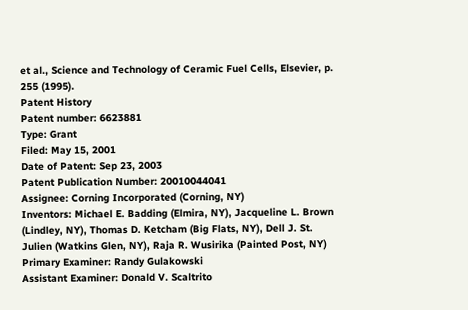et al., Science and Technology of Ceramic Fuel Cells, Elsevier, p. 255 (1995).
Patent History
Patent number: 6623881
Type: Grant
Filed: May 15, 2001
Date of Patent: Sep 23, 2003
Patent Publication Number: 20010044041
Assignee: Corning Incorporated (Corning, NY)
Inventors: Michael E. Badding (Elmira, NY), Jacqueline L. Brown (Lindley, NY), Thomas D. Ketcham (Big Flats, NY), Dell J. St. Julien (Watkins Glen, NY), Raja R. Wusirika (Painted Post, NY)
Primary Examiner: Randy Gulakowski
Assistant Examiner: Donald V. Scaltrito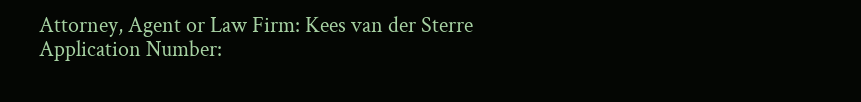Attorney, Agent or Law Firm: Kees van der Sterre
Application Number: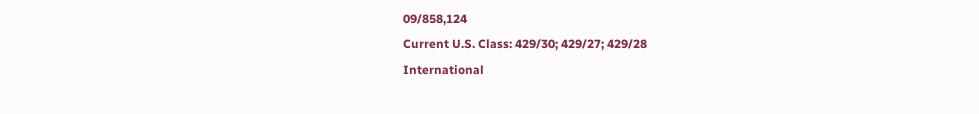09/858,124
Current U.S. Class: 429/30; 429/27; 429/28
International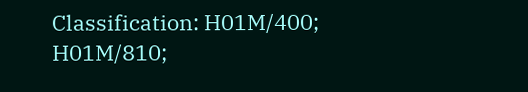Classification: H01M/400; H01M/810;